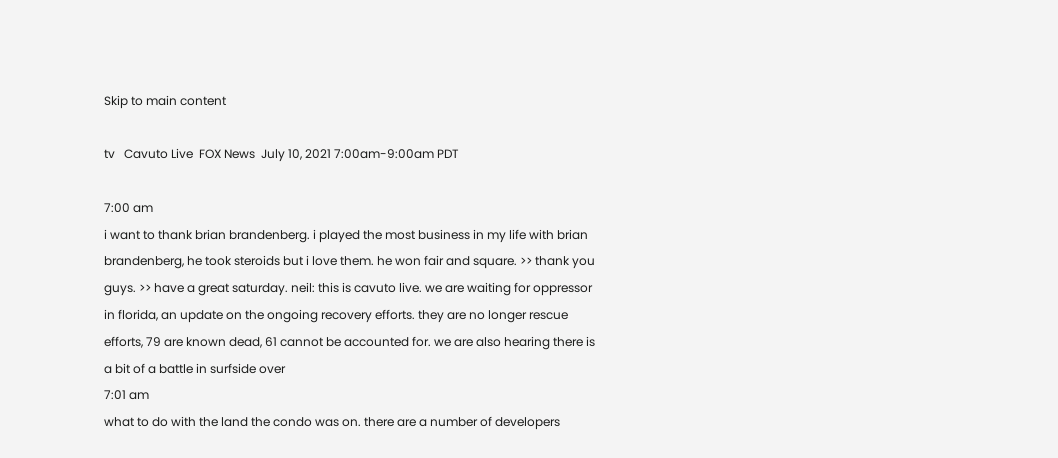Skip to main content

tv   Cavuto Live  FOX News  July 10, 2021 7:00am-9:00am PDT

7:00 am
i want to thank brian brandenberg. i played the most business in my life with brian brandenberg, he took steroids but i love them. he won fair and square. >> thank you guys. >> have a great saturday. neil: this is cavuto live. we are waiting for oppressor in florida, an update on the ongoing recovery efforts. they are no longer rescue efforts, 79 are known dead, 61 cannot be accounted for. we are also hearing there is a bit of a battle in surfside over
7:01 am
what to do with the land the condo was on. there are a number of developers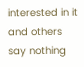interested in it and others say nothing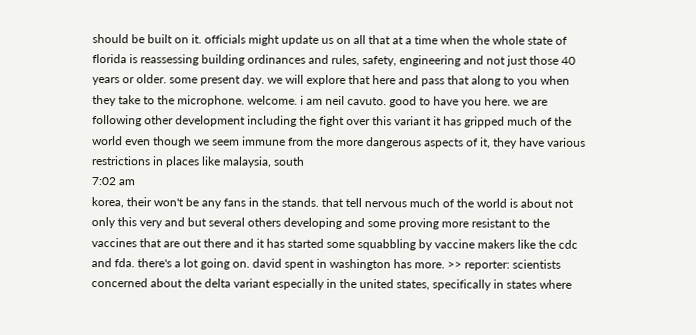should be built on it. officials might update us on all that at a time when the whole state of florida is reassessing building ordinances and rules, safety, engineering and not just those 40 years or older. some present day. we will explore that here and pass that along to you when they take to the microphone. welcome. i am neil cavuto. good to have you here. we are following other development including the fight over this variant it has gripped much of the world even though we seem immune from the more dangerous aspects of it, they have various restrictions in places like malaysia, south
7:02 am
korea, their won't be any fans in the stands. that tell nervous much of the world is about not only this very and but several others developing and some proving more resistant to the vaccines that are out there and it has started some squabbling by vaccine makers like the cdc and fda. there's a lot going on. david spent in washington has more. >> reporter: scientists concerned about the delta variant especially in the united states, specifically in states where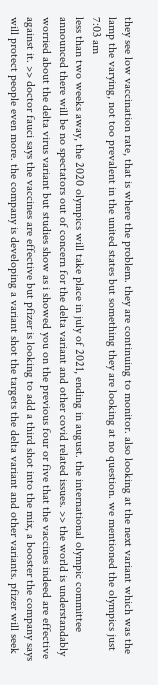they see low vaccination rate, that is where the problem. they are continuing to monitor. also looking at the next variant which was the lamp the varying, not too prevalent in the united states but something they are looking at no question. we mentioned the olympics just
7:03 am
less than two weeks away, the 2020 olympics will take place in july of 2021, ending in august. the international olympic committee announced there will be no spectators out of concern for the delta variant and other covid related issues. >> the world is understandably worried about the delta virus variant but studies show as i showed you on the previous four or five that the vaccines indeed are effective against it. >> doctor fauci says the vaccines are effective but pfizer is looking to add a third shot into the mix, a booster the company says will protect people even more. the company is developing a variant shot the targets the delta variant and other variants. pfizer will seek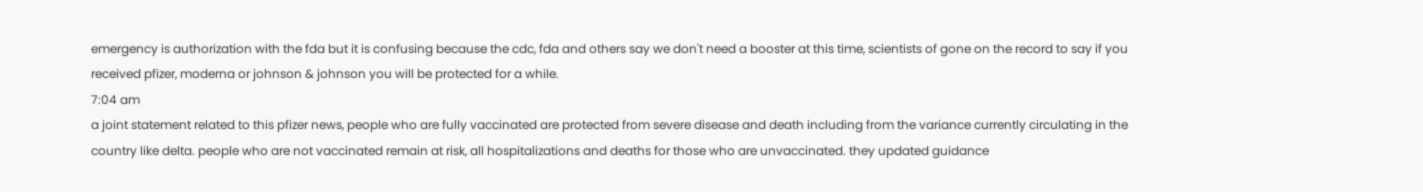emergency is authorization with the fda but it is confusing because the cdc, fda and others say we don't need a booster at this time, scientists of gone on the record to say if you received pfizer, moderna or johnson & johnson you will be protected for a while.
7:04 am
a joint statement related to this pfizer news, people who are fully vaccinated are protected from severe disease and death including from the variance currently circulating in the country like delta. people who are not vaccinated remain at risk, all hospitalizations and deaths for those who are unvaccinated. they updated guidance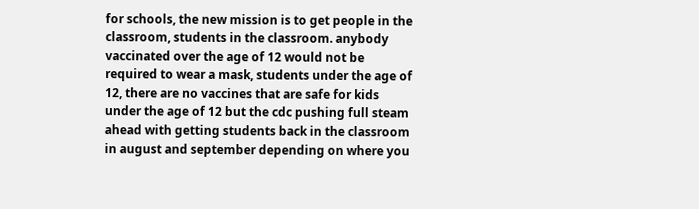for schools, the new mission is to get people in the classroom, students in the classroom. anybody vaccinated over the age of 12 would not be required to wear a mask, students under the age of 12, there are no vaccines that are safe for kids under the age of 12 but the cdc pushing full steam ahead with getting students back in the classroom in august and september depending on where you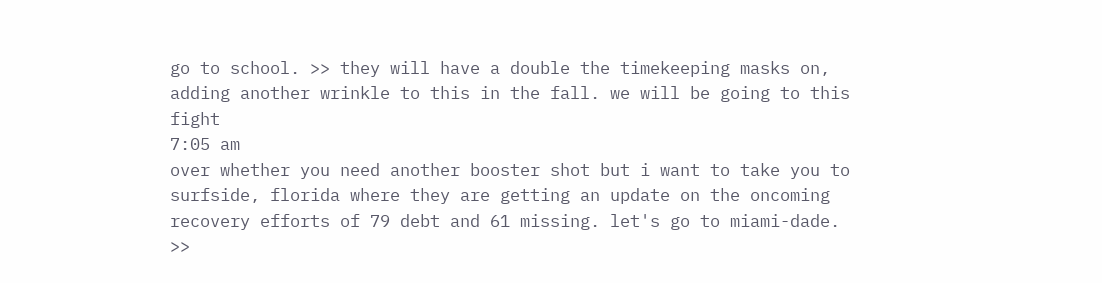go to school. >> they will have a double the timekeeping masks on, adding another wrinkle to this in the fall. we will be going to this fight
7:05 am
over whether you need another booster shot but i want to take you to surfside, florida where they are getting an update on the oncoming recovery efforts of 79 debt and 61 missing. let's go to miami-dade. >>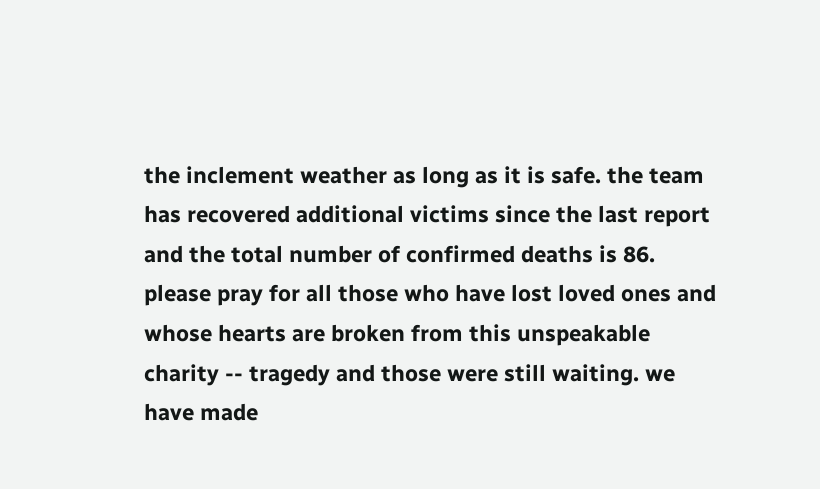the inclement weather as long as it is safe. the team has recovered additional victims since the last report and the total number of confirmed deaths is 86. please pray for all those who have lost loved ones and whose hearts are broken from this unspeakable charity -- tragedy and those were still waiting. we have made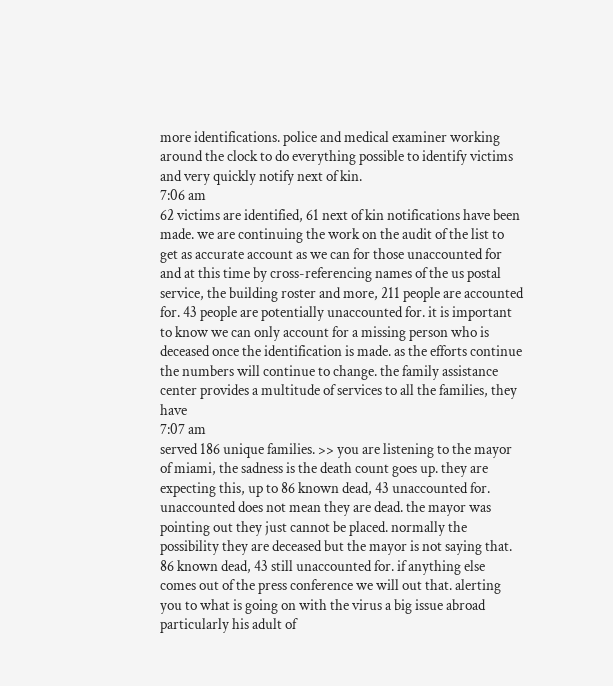more identifications. police and medical examiner working around the clock to do everything possible to identify victims and very quickly notify next of kin.
7:06 am
62 victims are identified, 61 next of kin notifications have been made. we are continuing the work on the audit of the list to get as accurate account as we can for those unaccounted for and at this time by cross-referencing names of the us postal service, the building roster and more, 211 people are accounted for. 43 people are potentially unaccounted for. it is important to know we can only account for a missing person who is deceased once the identification is made. as the efforts continue the numbers will continue to change. the family assistance center provides a multitude of services to all the families, they have
7:07 am
served 186 unique families. >> you are listening to the mayor of miami, the sadness is the death count goes up. they are expecting this, up to 86 known dead, 43 unaccounted for. unaccounted does not mean they are dead. the mayor was pointing out they just cannot be placed. normally the possibility they are deceased but the mayor is not saying that. 86 known dead, 43 still unaccounted for. if anything else comes out of the press conference we will out that. alerting you to what is going on with the virus a big issue abroad particularly his adult of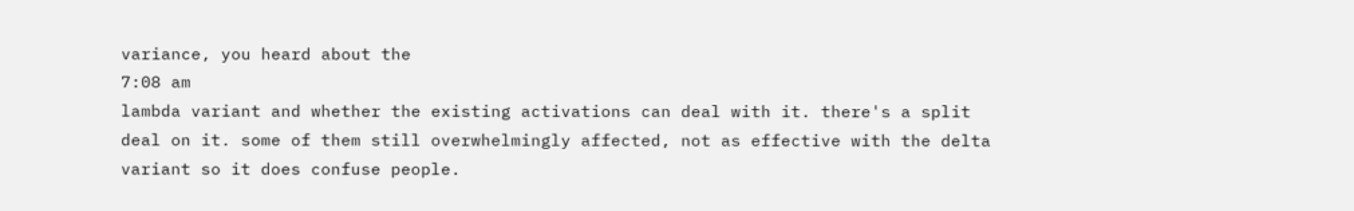variance, you heard about the
7:08 am
lambda variant and whether the existing activations can deal with it. there's a split deal on it. some of them still overwhelmingly affected, not as effective with the delta variant so it does confuse people.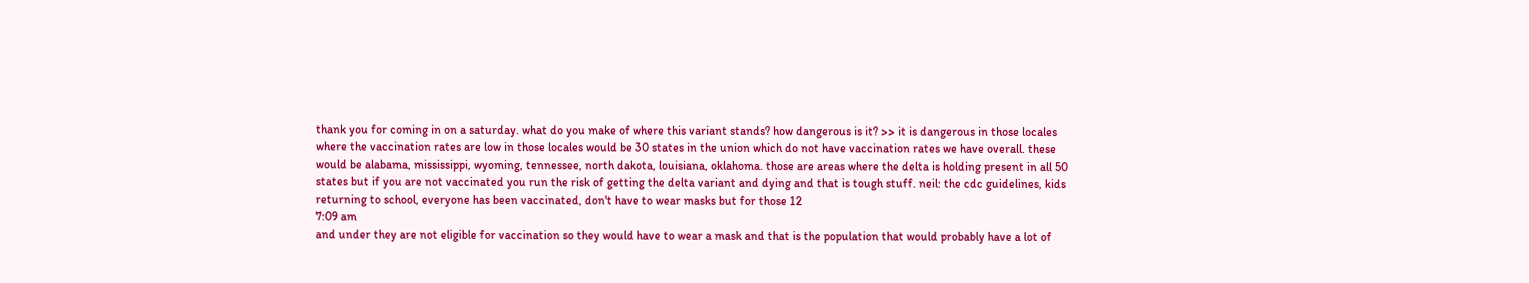thank you for coming in on a saturday. what do you make of where this variant stands? how dangerous is it? >> it is dangerous in those locales where the vaccination rates are low in those locales would be 30 states in the union which do not have vaccination rates we have overall. these would be alabama, mississippi, wyoming, tennessee, north dakota, louisiana, oklahoma. those are areas where the delta is holding present in all 50 states but if you are not vaccinated you run the risk of getting the delta variant and dying and that is tough stuff. neil: the cdc guidelines, kids returning to school, everyone has been vaccinated, don't have to wear masks but for those 12
7:09 am
and under they are not eligible for vaccination so they would have to wear a mask and that is the population that would probably have a lot of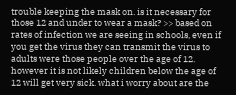trouble keeping the mask on. is it necessary for those 12 and under to wear a mask? >> based on rates of infection we are seeing in schools, even if you get the virus they can transmit the virus to adults were those people over the age of 12. however it is not likely children below the age of 12 will get very sick. what i worry about are the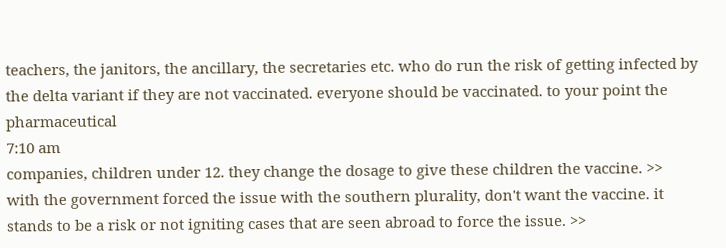teachers, the janitors, the ancillary, the secretaries etc. who do run the risk of getting infected by the delta variant if they are not vaccinated. everyone should be vaccinated. to your point the pharmaceutical
7:10 am
companies, children under 12. they change the dosage to give these children the vaccine. >> with the government forced the issue with the southern plurality, don't want the vaccine. it stands to be a risk or not igniting cases that are seen abroad to force the issue. >>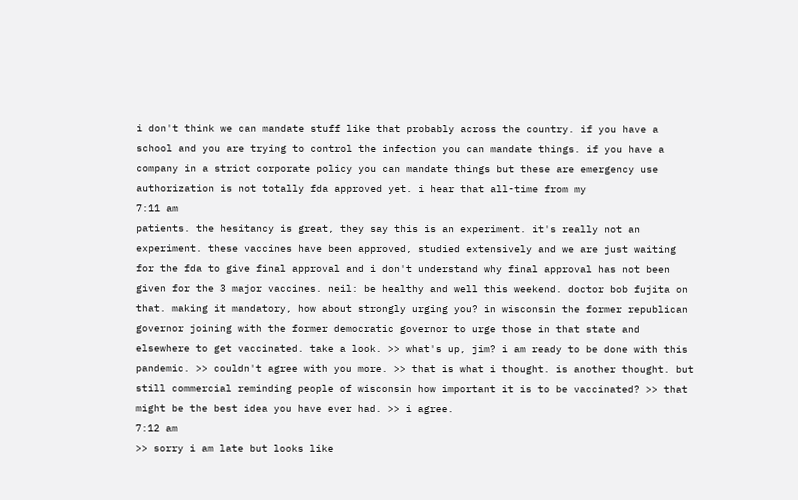i don't think we can mandate stuff like that probably across the country. if you have a school and you are trying to control the infection you can mandate things. if you have a company in a strict corporate policy you can mandate things but these are emergency use authorization is not totally fda approved yet. i hear that all-time from my
7:11 am
patients. the hesitancy is great, they say this is an experiment. it's really not an experiment. these vaccines have been approved, studied extensively and we are just waiting for the fda to give final approval and i don't understand why final approval has not been given for the 3 major vaccines. neil: be healthy and well this weekend. doctor bob fujita on that. making it mandatory, how about strongly urging you? in wisconsin the former republican governor joining with the former democratic governor to urge those in that state and elsewhere to get vaccinated. take a look. >> what's up, jim? i am ready to be done with this pandemic. >> couldn't agree with you more. >> that is what i thought. is another thought. but still commercial reminding people of wisconsin how important it is to be vaccinated? >> that might be the best idea you have ever had. >> i agree.
7:12 am
>> sorry i am late but looks like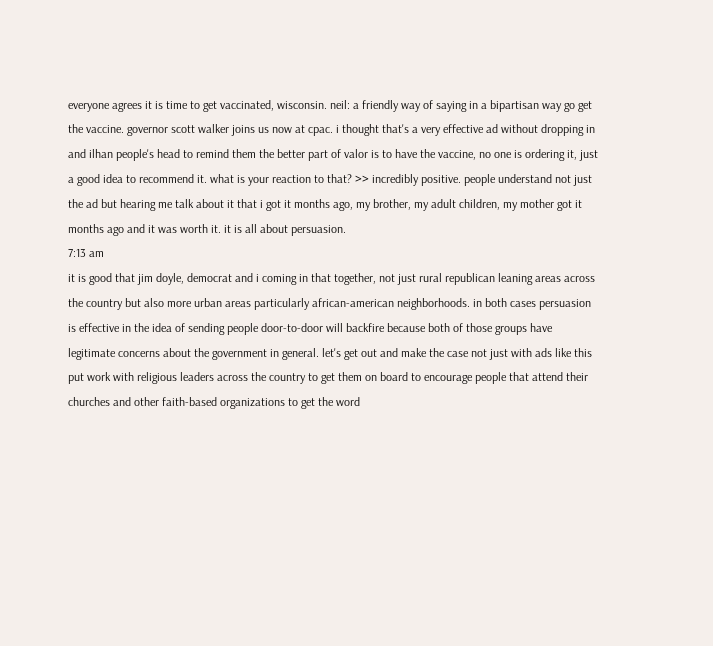everyone agrees it is time to get vaccinated, wisconsin. neil: a friendly way of saying in a bipartisan way go get the vaccine. governor scott walker joins us now at cpac. i thought that's a very effective ad without dropping in and ilhan people's head to remind them the better part of valor is to have the vaccine, no one is ordering it, just a good idea to recommend it. what is your reaction to that? >> incredibly positive. people understand not just the ad but hearing me talk about it that i got it months ago, my brother, my adult children, my mother got it months ago and it was worth it. it is all about persuasion.
7:13 am
it is good that jim doyle, democrat and i coming in that together, not just rural republican leaning areas across the country but also more urban areas particularly african-american neighborhoods. in both cases persuasion is effective in the idea of sending people door-to-door will backfire because both of those groups have legitimate concerns about the government in general. let's get out and make the case not just with ads like this put work with religious leaders across the country to get them on board to encourage people that attend their churches and other faith-based organizations to get the word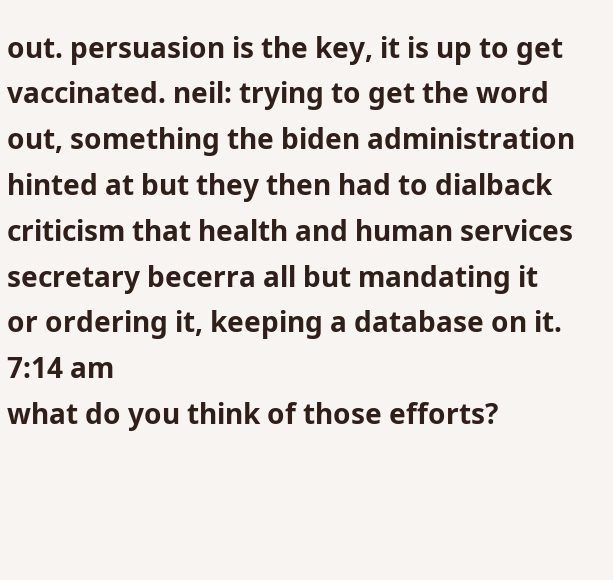out. persuasion is the key, it is up to get vaccinated. neil: trying to get the word out, something the biden administration hinted at but they then had to dialback criticism that health and human services secretary becerra all but mandating it or ordering it, keeping a database on it.
7:14 am
what do you think of those efforts?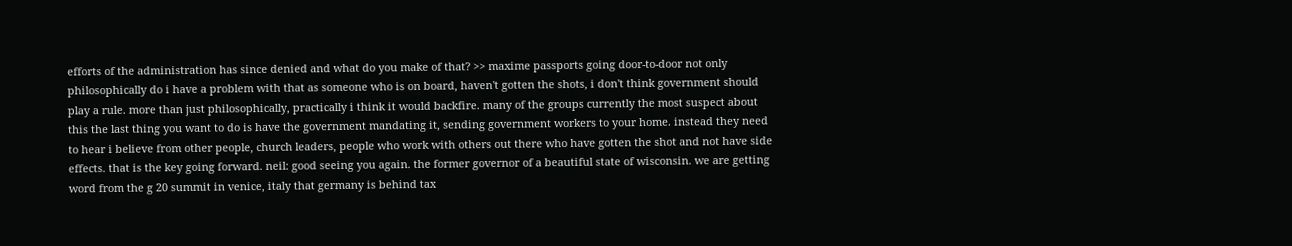efforts of the administration has since denied and what do you make of that? >> maxime passports going door-to-door not only philosophically do i have a problem with that as someone who is on board, haven't gotten the shots, i don't think government should play a rule. more than just philosophically, practically i think it would backfire. many of the groups currently the most suspect about this the last thing you want to do is have the government mandating it, sending government workers to your home. instead they need to hear i believe from other people, church leaders, people who work with others out there who have gotten the shot and not have side effects. that is the key going forward. neil: good seeing you again. the former governor of a beautiful state of wisconsin. we are getting word from the g 20 summit in venice, italy that germany is behind tax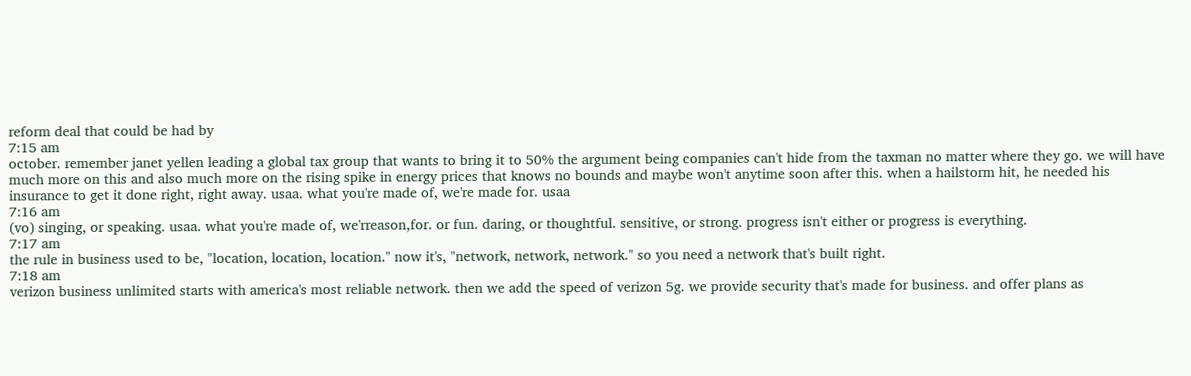reform deal that could be had by
7:15 am
october. remember janet yellen leading a global tax group that wants to bring it to 50% the argument being companies can't hide from the taxman no matter where they go. we will have much more on this and also much more on the rising spike in energy prices that knows no bounds and maybe won't anytime soon after this. when a hailstorm hit, he needed his insurance to get it done right, right away. usaa. what you're made of, we're made for. usaa
7:16 am
(vo) singing, or speaking. usaa. what you're made of, we'rreason,for. or fun. daring, or thoughtful. sensitive, or strong. progress isn't either or progress is everything.
7:17 am
the rule in business used to be, "location, location, location." now it's, "network, network, network." so you need a network that's built right.
7:18 am
verizon business unlimited starts with america's most reliable network. then we add the speed of verizon 5g. we provide security that's made for business. and offer plans as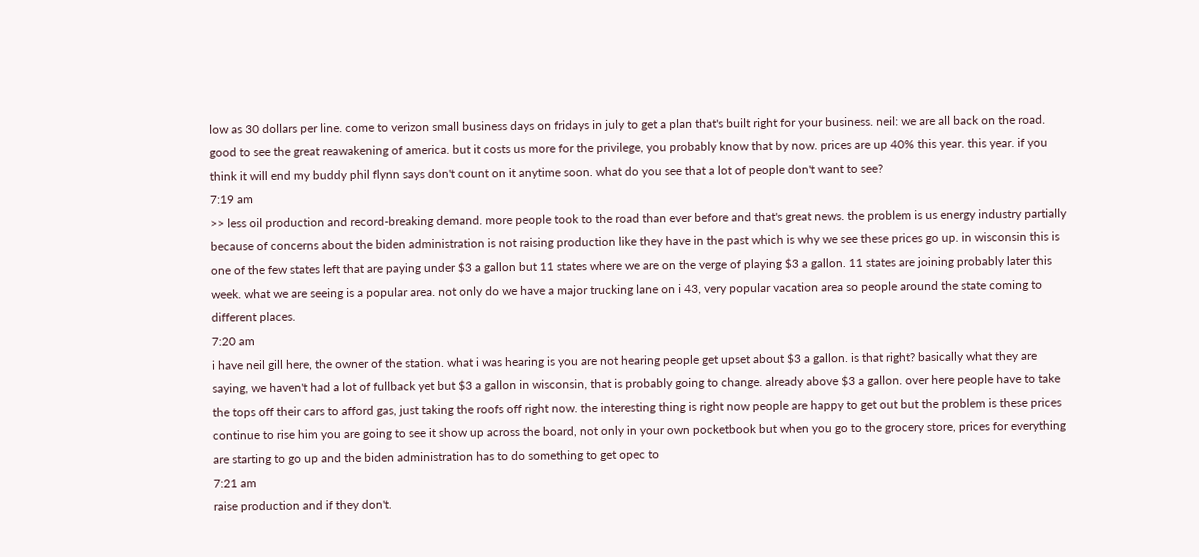low as 30 dollars per line. come to verizon small business days on fridays in july to get a plan that's built right for your business. neil: we are all back on the road. good to see the great reawakening of america. but it costs us more for the privilege, you probably know that by now. prices are up 40% this year. this year. if you think it will end my buddy phil flynn says don't count on it anytime soon. what do you see that a lot of people don't want to see?
7:19 am
>> less oil production and record-breaking demand. more people took to the road than ever before and that's great news. the problem is us energy industry partially because of concerns about the biden administration is not raising production like they have in the past which is why we see these prices go up. in wisconsin this is one of the few states left that are paying under $3 a gallon but 11 states where we are on the verge of playing $3 a gallon. 11 states are joining probably later this week. what we are seeing is a popular area. not only do we have a major trucking lane on i 43, very popular vacation area so people around the state coming to different places.
7:20 am
i have neil gill here, the owner of the station. what i was hearing is you are not hearing people get upset about $3 a gallon. is that right? basically what they are saying, we haven't had a lot of fullback yet but $3 a gallon in wisconsin, that is probably going to change. already above $3 a gallon. over here people have to take the tops off their cars to afford gas, just taking the roofs off right now. the interesting thing is right now people are happy to get out but the problem is these prices continue to rise him you are going to see it show up across the board, not only in your own pocketbook but when you go to the grocery store, prices for everything are starting to go up and the biden administration has to do something to get opec to
7:21 am
raise production and if they don't.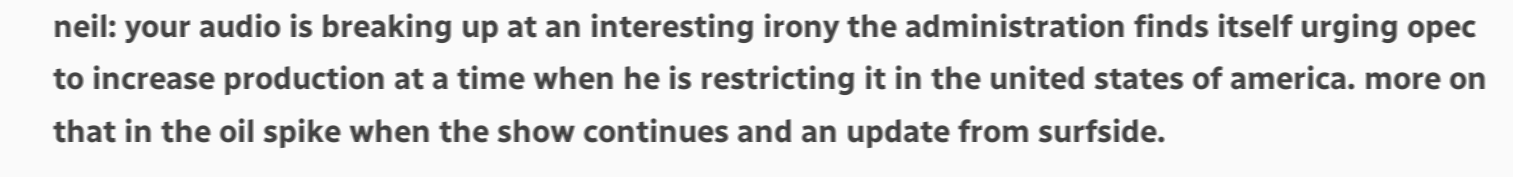neil: your audio is breaking up at an interesting irony the administration finds itself urging opec to increase production at a time when he is restricting it in the united states of america. more on that in the oil spike when the show continues and an update from surfside.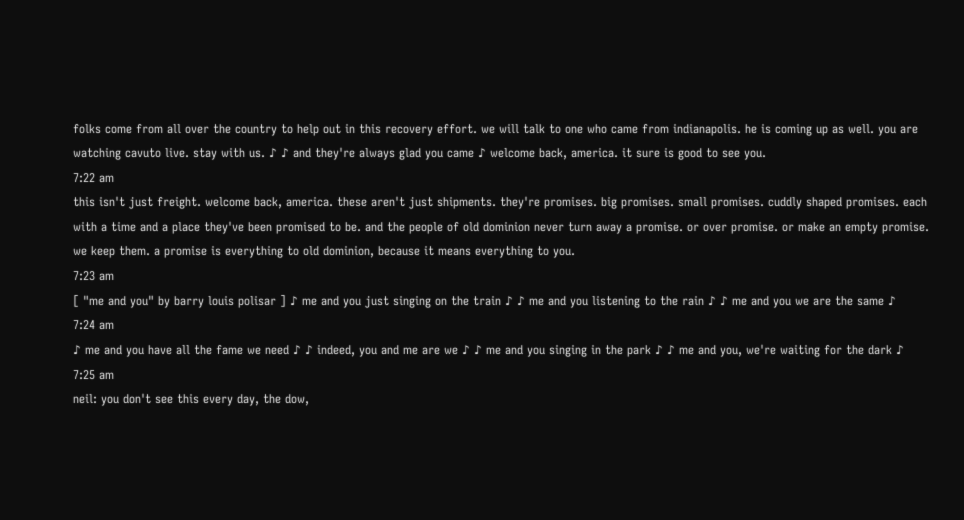folks come from all over the country to help out in this recovery effort. we will talk to one who came from indianapolis. he is coming up as well. you are watching cavuto live. stay with us. ♪ ♪ and they're always glad you came ♪ welcome back, america. it sure is good to see you.
7:22 am
this isn't just freight. welcome back, america. these aren't just shipments. they're promises. big promises. small promises. cuddly shaped promises. each with a time and a place they've been promised to be. and the people of old dominion never turn away a promise. or over promise. or make an empty promise. we keep them. a promise is everything to old dominion, because it means everything to you.
7:23 am
[ "me and you" by barry louis polisar ] ♪ me and you just singing on the train ♪ ♪ me and you listening to the rain ♪ ♪ me and you we are the same ♪
7:24 am
♪ me and you have all the fame we need ♪ ♪ indeed, you and me are we ♪ ♪ me and you singing in the park ♪ ♪ me and you, we're waiting for the dark ♪
7:25 am
neil: you don't see this every day, the dow,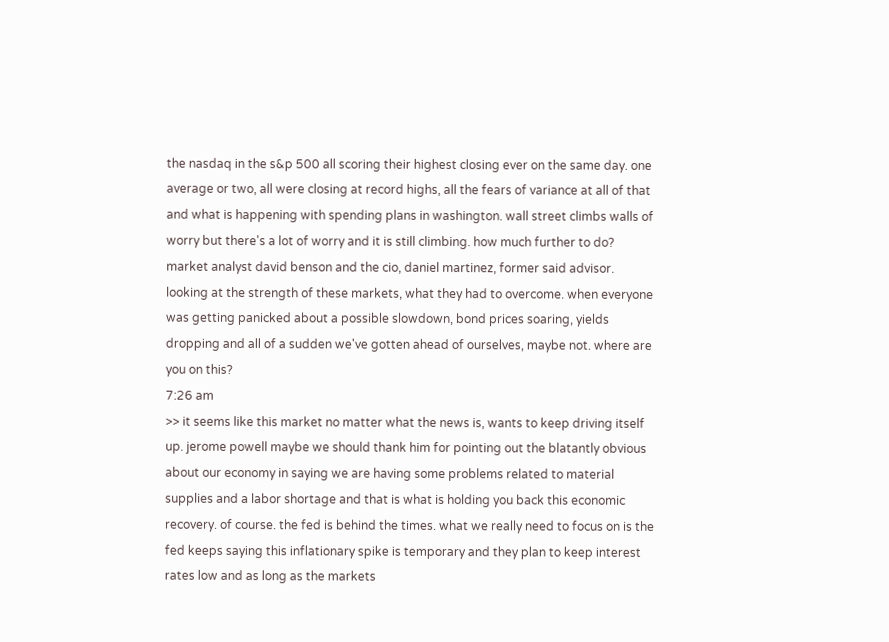the nasdaq in the s&p 500 all scoring their highest closing ever on the same day. one average or two, all were closing at record highs, all the fears of variance at all of that and what is happening with spending plans in washington. wall street climbs walls of worry but there's a lot of worry and it is still climbing. how much further to do? market analyst david benson and the cio, daniel martinez, former said advisor. looking at the strength of these markets, what they had to overcome. when everyone was getting panicked about a possible slowdown, bond prices soaring, yields dropping and all of a sudden we've gotten ahead of ourselves, maybe not. where are you on this?
7:26 am
>> it seems like this market no matter what the news is, wants to keep driving itself up. jerome powell maybe we should thank him for pointing out the blatantly obvious about our economy in saying we are having some problems related to material supplies and a labor shortage and that is what is holding you back this economic recovery. of course. the fed is behind the times. what we really need to focus on is the fed keeps saying this inflationary spike is temporary and they plan to keep interest rates low and as long as the markets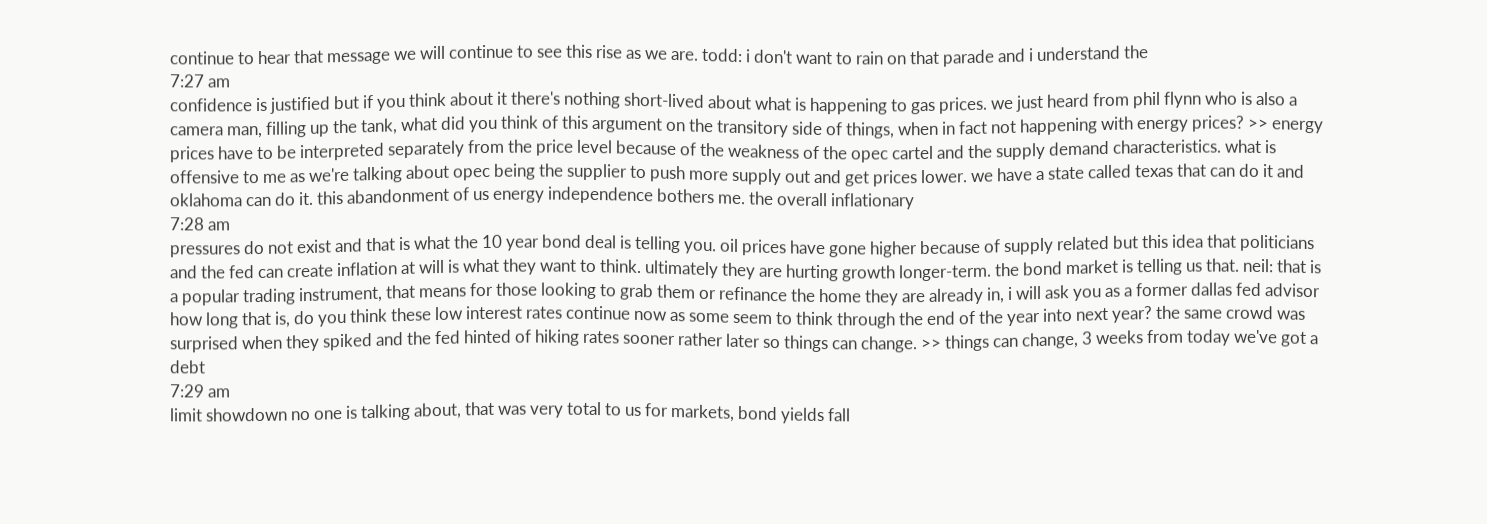continue to hear that message we will continue to see this rise as we are. todd: i don't want to rain on that parade and i understand the
7:27 am
confidence is justified but if you think about it there's nothing short-lived about what is happening to gas prices. we just heard from phil flynn who is also a camera man, filling up the tank, what did you think of this argument on the transitory side of things, when in fact not happening with energy prices? >> energy prices have to be interpreted separately from the price level because of the weakness of the opec cartel and the supply demand characteristics. what is offensive to me as we're talking about opec being the supplier to push more supply out and get prices lower. we have a state called texas that can do it and oklahoma can do it. this abandonment of us energy independence bothers me. the overall inflationary
7:28 am
pressures do not exist and that is what the 10 year bond deal is telling you. oil prices have gone higher because of supply related but this idea that politicians and the fed can create inflation at will is what they want to think. ultimately they are hurting growth longer-term. the bond market is telling us that. neil: that is a popular trading instrument, that means for those looking to grab them or refinance the home they are already in, i will ask you as a former dallas fed advisor how long that is, do you think these low interest rates continue now as some seem to think through the end of the year into next year? the same crowd was surprised when they spiked and the fed hinted of hiking rates sooner rather later so things can change. >> things can change, 3 weeks from today we've got a debt
7:29 am
limit showdown no one is talking about, that was very total to us for markets, bond yields fall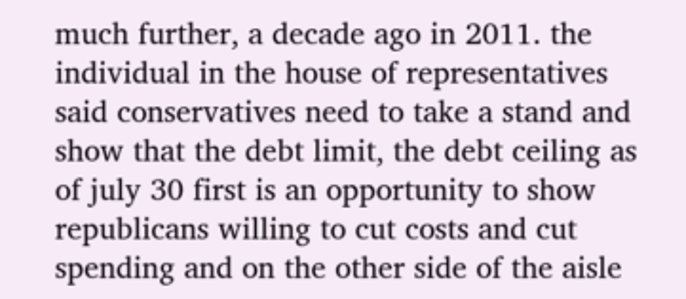much further, a decade ago in 2011. the individual in the house of representatives said conservatives need to take a stand and show that the debt limit, the debt ceiling as of july 30 first is an opportunity to show republicans willing to cut costs and cut spending and on the other side of the aisle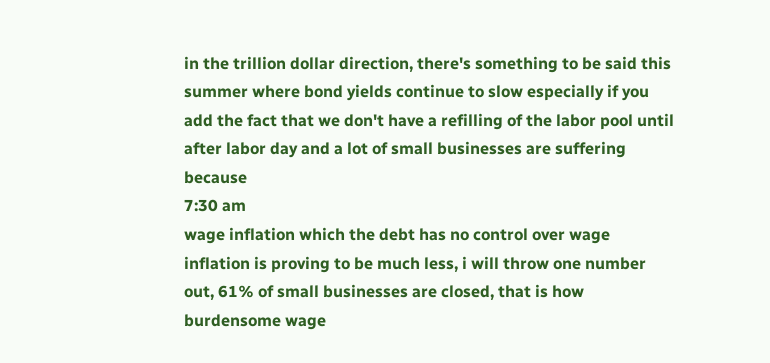in the trillion dollar direction, there's something to be said this summer where bond yields continue to slow especially if you add the fact that we don't have a refilling of the labor pool until after labor day and a lot of small businesses are suffering because
7:30 am
wage inflation which the debt has no control over wage inflation is proving to be much less, i will throw one number out, 61% of small businesses are closed, that is how burdensome wage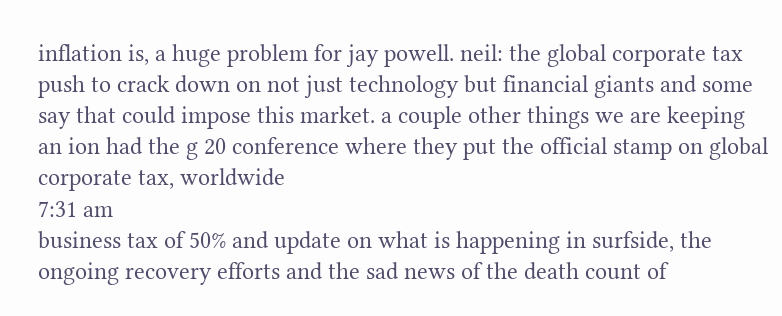inflation is, a huge problem for jay powell. neil: the global corporate tax push to crack down on not just technology but financial giants and some say that could impose this market. a couple other things we are keeping an ion had the g 20 conference where they put the official stamp on global corporate tax, worldwide
7:31 am
business tax of 50% and update on what is happening in surfside, the ongoing recovery efforts and the sad news of the death count of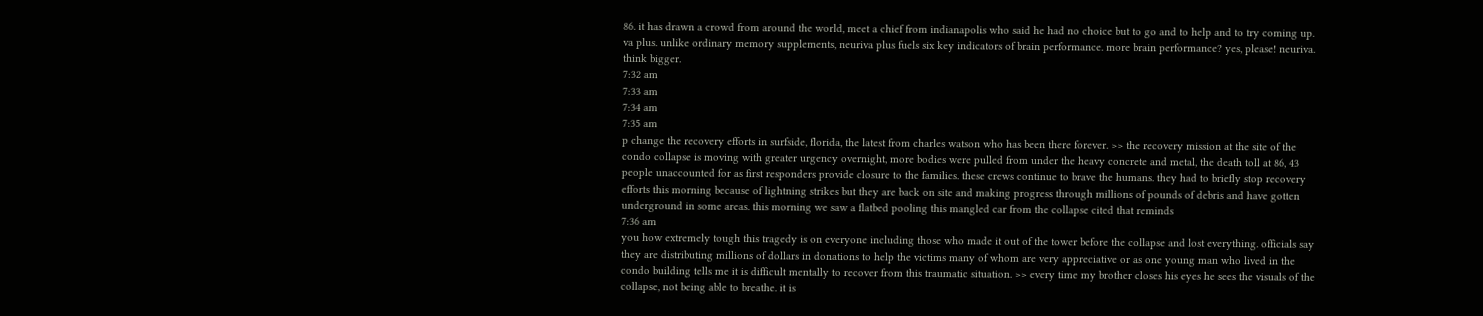86. it has drawn a crowd from around the world, meet a chief from indianapolis who said he had no choice but to go and to help and to try coming up. va plus. unlike ordinary memory supplements, neuriva plus fuels six key indicators of brain performance. more brain performance? yes, please! neuriva. think bigger.
7:32 am
7:33 am
7:34 am
7:35 am
p change the recovery efforts in surfside, florida, the latest from charles watson who has been there forever. >> the recovery mission at the site of the condo collapse is moving with greater urgency overnight, more bodies were pulled from under the heavy concrete and metal, the death toll at 86, 43 people unaccounted for as first responders provide closure to the families. these crews continue to brave the humans. they had to briefly stop recovery efforts this morning because of lightning strikes but they are back on site and making progress through millions of pounds of debris and have gotten underground in some areas. this morning we saw a flatbed pooling this mangled car from the collapse cited that reminds
7:36 am
you how extremely tough this tragedy is on everyone including those who made it out of the tower before the collapse and lost everything. officials say they are distributing millions of dollars in donations to help the victims many of whom are very appreciative or as one young man who lived in the condo building tells me it is difficult mentally to recover from this traumatic situation. >> every time my brother closes his eyes he sees the visuals of the collapse, not being able to breathe. it is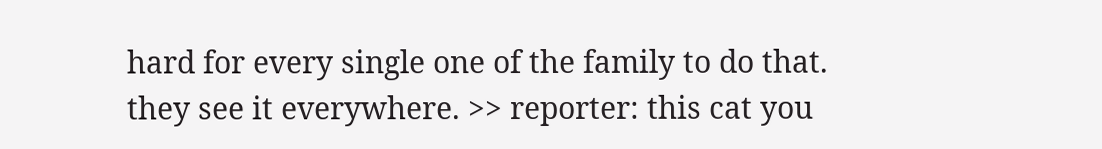hard for every single one of the family to do that. they see it everywhere. >> reporter: this cat you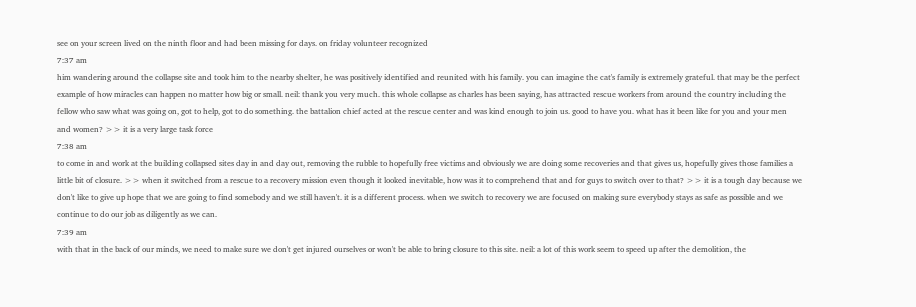see on your screen lived on the ninth floor and had been missing for days. on friday volunteer recognized
7:37 am
him wandering around the collapse site and took him to the nearby shelter, he was positively identified and reunited with his family. you can imagine the cat's family is extremely grateful. that may be the perfect example of how miracles can happen no matter how big or small. neil: thank you very much. this whole collapse as charles has been saying, has attracted rescue workers from around the country including the fellow who saw what was going on, got to help, got to do something. the battalion chief acted at the rescue center and was kind enough to join us. good to have you. what has it been like for you and your men and women? >> it is a very large task force
7:38 am
to come in and work at the building collapsed sites day in and day out, removing the rubble to hopefully free victims and obviously we are doing some recoveries and that gives us, hopefully gives those families a little bit of closure. >> when it switched from a rescue to a recovery mission even though it looked inevitable, how was it to comprehend that and for guys to switch over to that? >> it is a tough day because we don't like to give up hope that we are going to find somebody and we still haven't. it is a different process. when we switch to recovery we are focused on making sure everybody stays as safe as possible and we continue to do our job as diligently as we can.
7:39 am
with that in the back of our minds, we need to make sure we don't get injured ourselves or won't be able to bring closure to this site. neil: a lot of this work seem to speed up after the demolition, the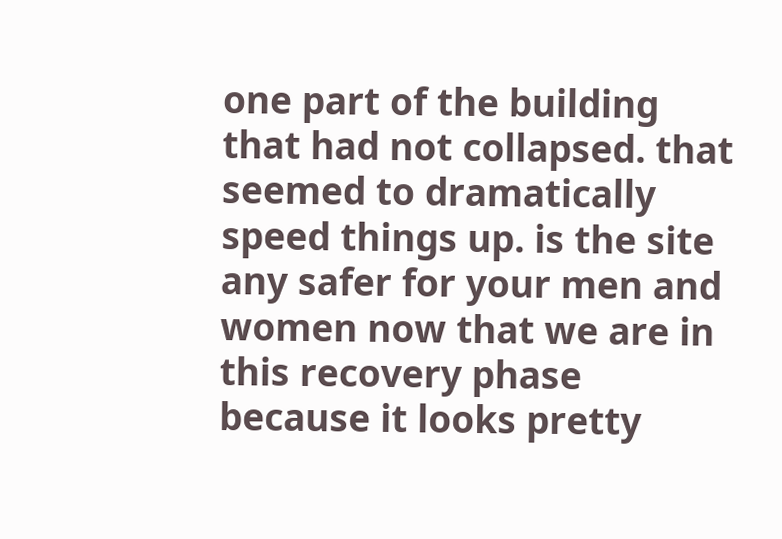one part of the building that had not collapsed. that seemed to dramatically speed things up. is the site any safer for your men and women now that we are in this recovery phase because it looks pretty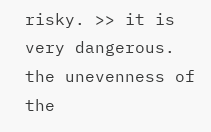risky. >> it is very dangerous. the unevenness of the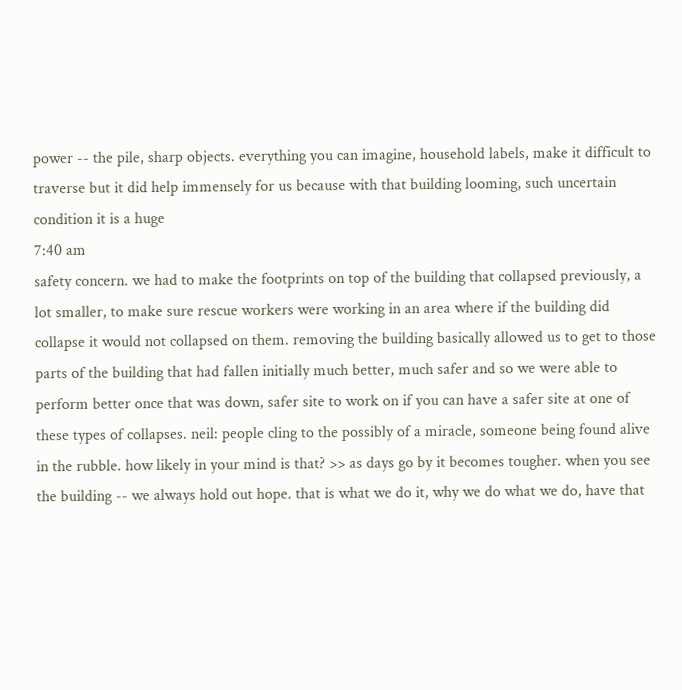power -- the pile, sharp objects. everything you can imagine, household labels, make it difficult to traverse but it did help immensely for us because with that building looming, such uncertain condition it is a huge
7:40 am
safety concern. we had to make the footprints on top of the building that collapsed previously, a lot smaller, to make sure rescue workers were working in an area where if the building did collapse it would not collapsed on them. removing the building basically allowed us to get to those parts of the building that had fallen initially much better, much safer and so we were able to perform better once that was down, safer site to work on if you can have a safer site at one of these types of collapses. neil: people cling to the possibly of a miracle, someone being found alive in the rubble. how likely in your mind is that? >> as days go by it becomes tougher. when you see the building -- we always hold out hope. that is what we do it, why we do what we do, have that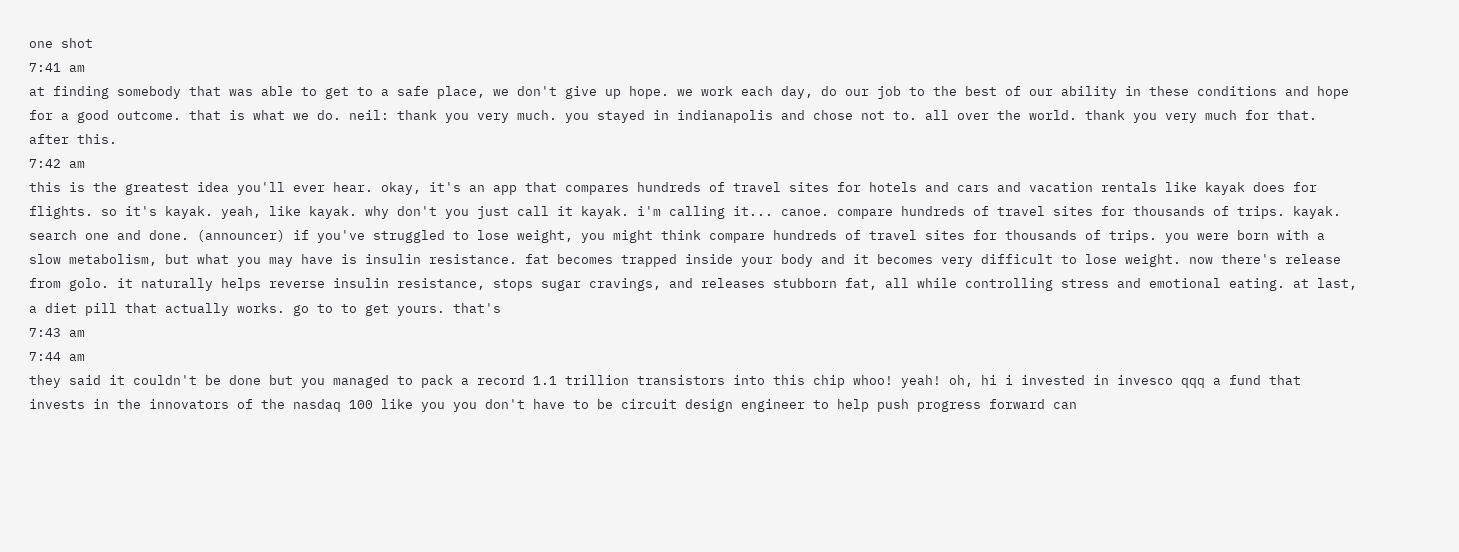one shot
7:41 am
at finding somebody that was able to get to a safe place, we don't give up hope. we work each day, do our job to the best of our ability in these conditions and hope for a good outcome. that is what we do. neil: thank you very much. you stayed in indianapolis and chose not to. all over the world. thank you very much for that. after this.
7:42 am
this is the greatest idea you'll ever hear. okay, it's an app that compares hundreds of travel sites for hotels and cars and vacation rentals like kayak does for flights. so it's kayak. yeah, like kayak. why don't you just call it kayak. i'm calling it... canoe. compare hundreds of travel sites for thousands of trips. kayak. search one and done. (announcer) if you've struggled to lose weight, you might think compare hundreds of travel sites for thousands of trips. you were born with a slow metabolism, but what you may have is insulin resistance. fat becomes trapped inside your body and it becomes very difficult to lose weight. now there's release from golo. it naturally helps reverse insulin resistance, stops sugar cravings, and releases stubborn fat, all while controlling stress and emotional eating. at last, a diet pill that actually works. go to to get yours. that's
7:43 am
7:44 am
they said it couldn't be done but you managed to pack a record 1.1 trillion transistors into this chip whoo! yeah! oh, hi i invested in invesco qqq a fund that invests in the innovators of the nasdaq 100 like you you don't have to be circuit design engineer to help push progress forward can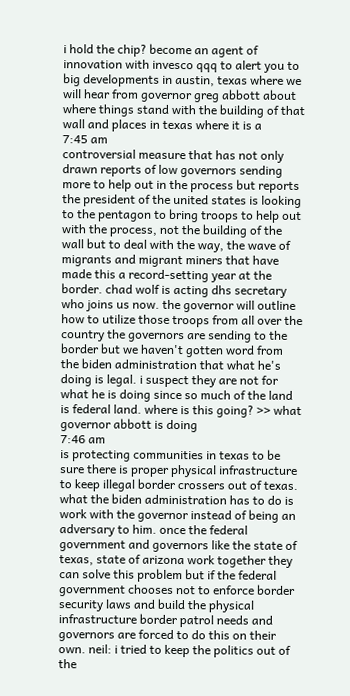i hold the chip? become an agent of innovation with invesco qqq to alert you to big developments in austin, texas where we will hear from governor greg abbott about where things stand with the building of that wall and places in texas where it is a
7:45 am
controversial measure that has not only drawn reports of low governors sending more to help out in the process but reports the president of the united states is looking to the pentagon to bring troops to help out with the process, not the building of the wall but to deal with the way, the wave of migrants and migrant miners that have made this a record-setting year at the border. chad wolf is acting dhs secretary who joins us now. the governor will outline how to utilize those troops from all over the country the governors are sending to the border but we haven't gotten word from the biden administration that what he's doing is legal. i suspect they are not for what he is doing since so much of the land is federal land. where is this going? >> what governor abbott is doing
7:46 am
is protecting communities in texas to be sure there is proper physical infrastructure to keep illegal border crossers out of texas. what the biden administration has to do is work with the governor instead of being an adversary to him. once the federal government and governors like the state of texas, state of arizona work together they can solve this problem but if the federal government chooses not to enforce border security laws and build the physical infrastructure border patrol needs and governors are forced to do this on their own. neil: i tried to keep the politics out of the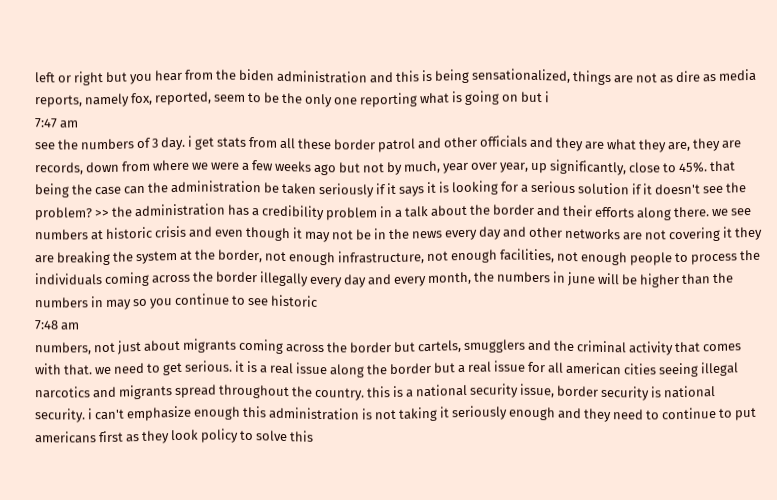left or right but you hear from the biden administration and this is being sensationalized, things are not as dire as media reports, namely fox, reported, seem to be the only one reporting what is going on but i
7:47 am
see the numbers of 3 day. i get stats from all these border patrol and other officials and they are what they are, they are records, down from where we were a few weeks ago but not by much, year over year, up significantly, close to 45%. that being the case can the administration be taken seriously if it says it is looking for a serious solution if it doesn't see the problem? >> the administration has a credibility problem in a talk about the border and their efforts along there. we see numbers at historic crisis and even though it may not be in the news every day and other networks are not covering it they are breaking the system at the border, not enough infrastructure, not enough facilities, not enough people to process the individuals coming across the border illegally every day and every month, the numbers in june will be higher than the numbers in may so you continue to see historic
7:48 am
numbers, not just about migrants coming across the border but cartels, smugglers and the criminal activity that comes with that. we need to get serious. it is a real issue along the border but a real issue for all american cities seeing illegal narcotics and migrants spread throughout the country. this is a national security issue, border security is national security. i can't emphasize enough this administration is not taking it seriously enough and they need to continue to put americans first as they look policy to solve this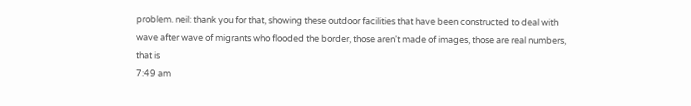problem. neil: thank you for that, showing these outdoor facilities that have been constructed to deal with wave after wave of migrants who flooded the border, those aren't made of images, those are real numbers, that is
7:49 am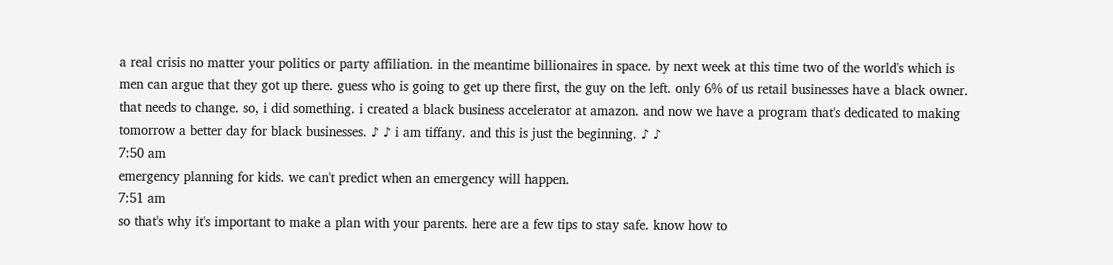a real crisis no matter your politics or party affiliation. in the meantime billionaires in space. by next week at this time two of the world's which is men can argue that they got up there. guess who is going to get up there first, the guy on the left. only 6% of us retail businesses have a black owner. that needs to change. so, i did something. i created a black business accelerator at amazon. and now we have a program that's dedicated to making tomorrow a better day for black businesses. ♪ ♪ i am tiffany. and this is just the beginning. ♪ ♪
7:50 am
emergency planning for kids. we can't predict when an emergency will happen.
7:51 am
so that's why it's important to make a plan with your parents. here are a few tips to stay safe. know how to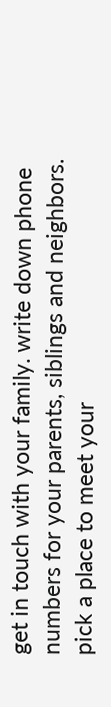get in touch with your family. write down phone numbers for your parents, siblings and neighbors. pick a place to meet your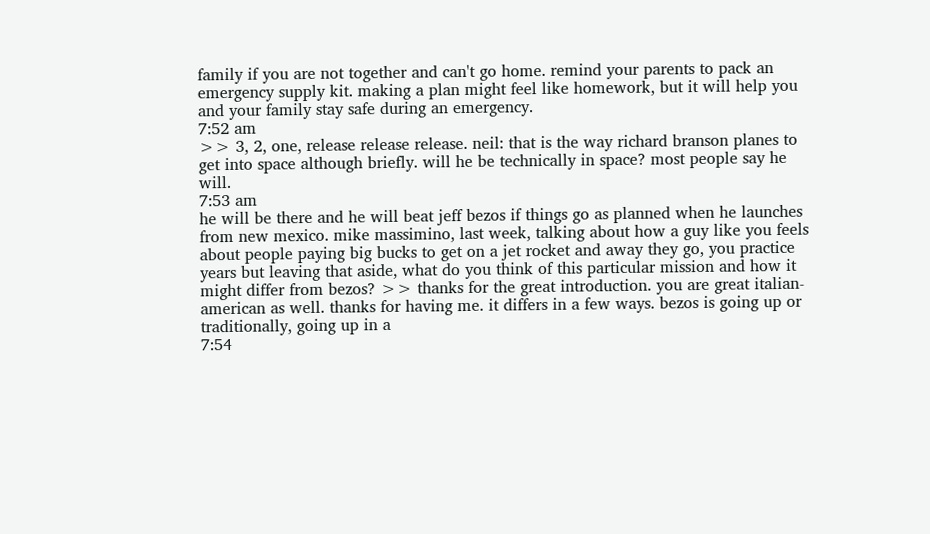family if you are not together and can't go home. remind your parents to pack an emergency supply kit. making a plan might feel like homework, but it will help you and your family stay safe during an emergency.
7:52 am
>> 3, 2, one, release release release. neil: that is the way richard branson planes to get into space although briefly. will he be technically in space? most people say he will.
7:53 am
he will be there and he will beat jeff bezos if things go as planned when he launches from new mexico. mike massimino, last week, talking about how a guy like you feels about people paying big bucks to get on a jet rocket and away they go, you practice years but leaving that aside, what do you think of this particular mission and how it might differ from bezos? >> thanks for the great introduction. you are great italian-american as well. thanks for having me. it differs in a few ways. bezos is going up or traditionally, going up in a
7:54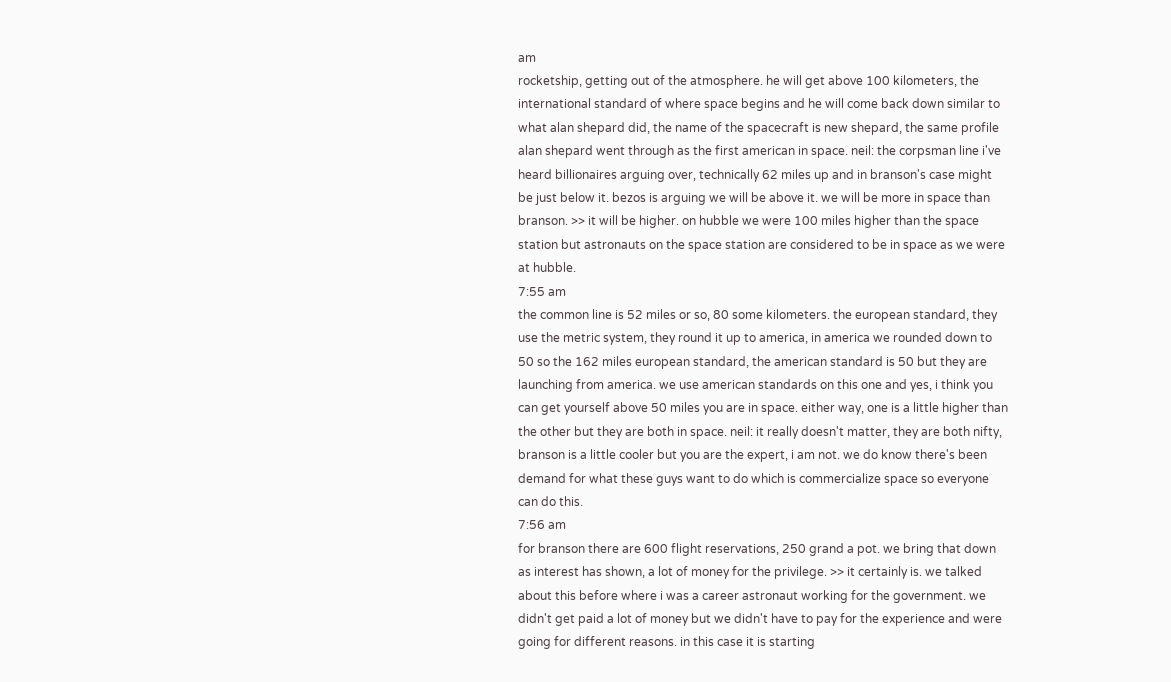am
rocketship, getting out of the atmosphere. he will get above 100 kilometers, the international standard of where space begins and he will come back down similar to what alan shepard did, the name of the spacecraft is new shepard, the same profile alan shepard went through as the first american in space. neil: the corpsman line i've heard billionaires arguing over, technically 62 miles up and in branson's case might be just below it. bezos is arguing we will be above it. we will be more in space than branson. >> it will be higher. on hubble we were 100 miles higher than the space station but astronauts on the space station are considered to be in space as we were at hubble.
7:55 am
the common line is 52 miles or so, 80 some kilometers. the european standard, they use the metric system, they round it up to america, in america we rounded down to 50 so the 162 miles european standard, the american standard is 50 but they are launching from america. we use american standards on this one and yes, i think you can get yourself above 50 miles you are in space. either way, one is a little higher than the other but they are both in space. neil: it really doesn't matter, they are both nifty, branson is a little cooler but you are the expert, i am not. we do know there's been demand for what these guys want to do which is commercialize space so everyone can do this.
7:56 am
for branson there are 600 flight reservations, 250 grand a pot. we bring that down as interest has shown, a lot of money for the privilege. >> it certainly is. we talked about this before where i was a career astronaut working for the government. we didn't get paid a lot of money but we didn't have to pay for the experience and were going for different reasons. in this case it is starting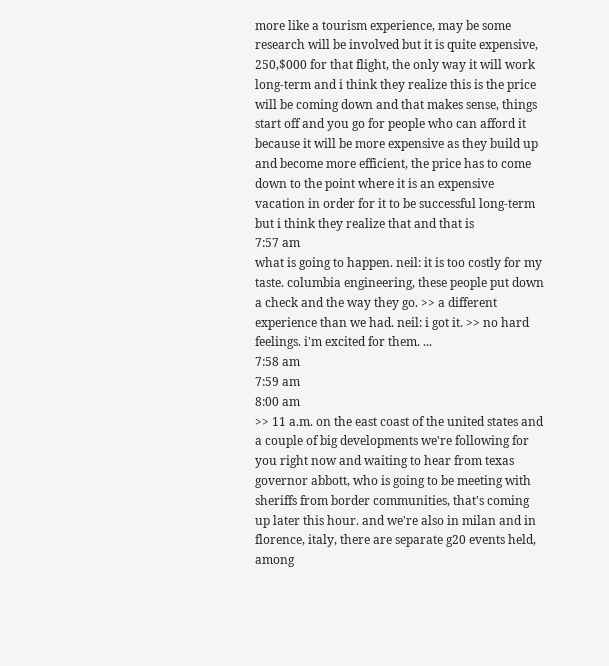more like a tourism experience, may be some research will be involved but it is quite expensive, 250,$000 for that flight, the only way it will work long-term and i think they realize this is the price will be coming down and that makes sense, things start off and you go for people who can afford it because it will be more expensive as they build up and become more efficient, the price has to come down to the point where it is an expensive vacation in order for it to be successful long-term but i think they realize that and that is
7:57 am
what is going to happen. neil: it is too costly for my taste. columbia engineering, these people put down a check and the way they go. >> a different experience than we had. neil: i got it. >> no hard feelings. i'm excited for them. ...
7:58 am
7:59 am
8:00 am
>> 11 a.m. on the east coast of the united states and a couple of big developments we're following for you right now and waiting to hear from texas governor abbott, who is going to be meeting with sheriffs from border communities, that's coming up later this hour. and we're also in milan and in florence, italy, there are separate g20 events held, among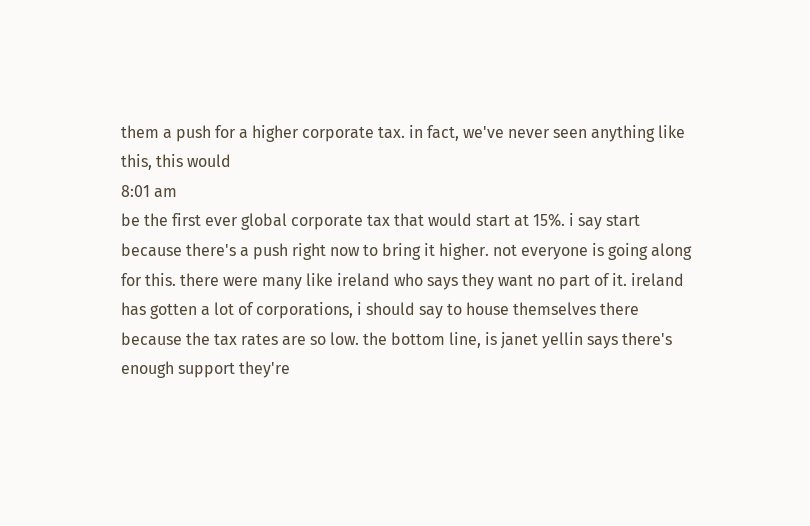them a push for a higher corporate tax. in fact, we've never seen anything like this, this would
8:01 am
be the first ever global corporate tax that would start at 15%. i say start because there's a push right now to bring it higher. not everyone is going along for this. there were many like ireland who says they want no part of it. ireland has gotten a lot of corporations, i should say to house themselves there because the tax rates are so low. the bottom line, is janet yellin says there's enough support they're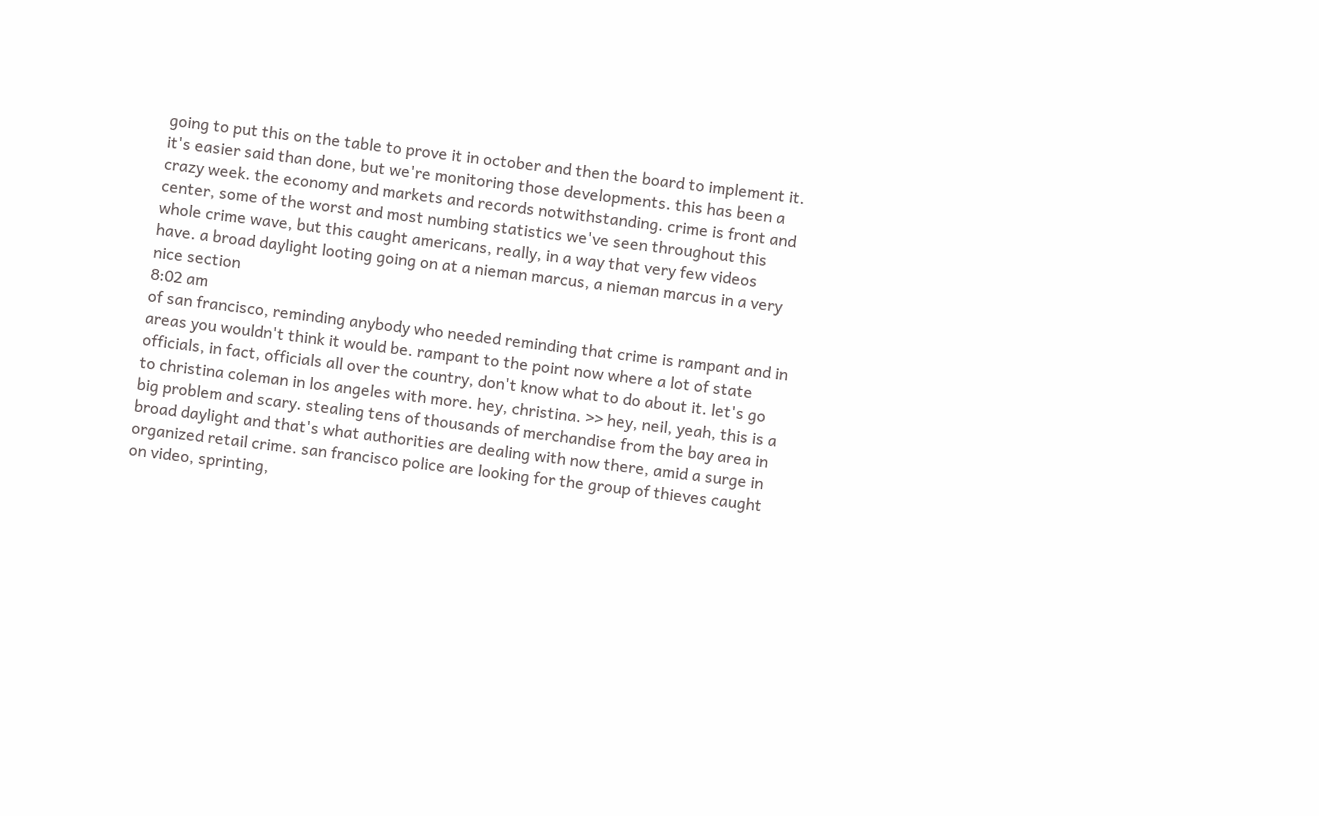going to put this on the table to prove it in october and then the board to implement it. it's easier said than done, but we're monitoring those developments. this has been a crazy week. the economy and markets and records notwithstanding. crime is front and center, some of the worst and most numbing statistics we've seen throughout this whole crime wave, but this caught americans, really, in a way that very few videos have. a broad daylight looting going on at a nieman marcus, a nieman marcus in a very nice section
8:02 am
of san francisco, reminding anybody who needed reminding that crime is rampant and in areas you wouldn't think it would be. rampant to the point now where a lot of state officials, in fact, officials all over the country, don't know what to do about it. let's go to christina coleman in los angeles with more. hey, christina. >> hey, neil, yeah, this is a big problem and scary. stealing tens of thousands of merchandise from the bay area in broad daylight and that's what authorities are dealing with now there, amid a surge in organized retail crime. san francisco police are looking for the group of thieves caught on video, sprinting,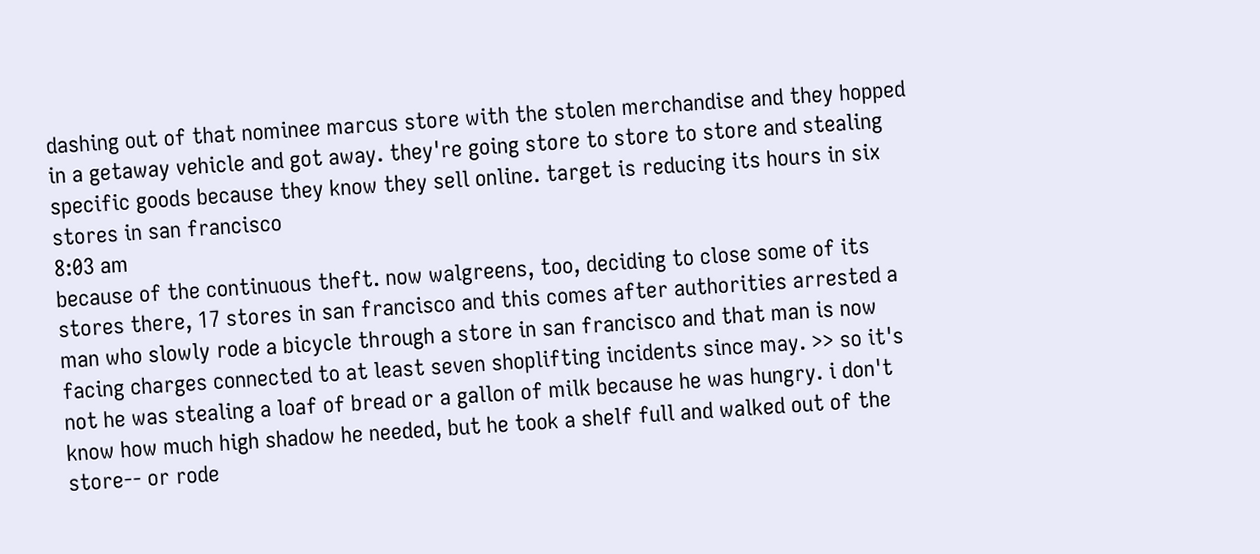dashing out of that nominee marcus store with the stolen merchandise and they hopped in a getaway vehicle and got away. they're going store to store to store and stealing specific goods because they know they sell online. target is reducing its hours in six stores in san francisco
8:03 am
because of the continuous theft. now walgreens, too, deciding to close some of its stores there, 17 stores in san francisco and this comes after authorities arrested a man who slowly rode a bicycle through a store in san francisco and that man is now facing charges connected to at least seven shoplifting incidents since may. >> so it's not he was stealing a loaf of bread or a gallon of milk because he was hungry. i don't know how much high shadow he needed, but he took a shelf full and walked out of the store-- or rode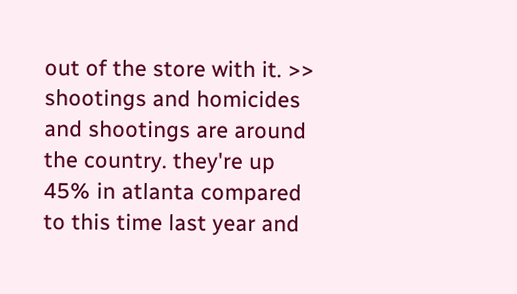out of the store with it. >> shootings and homicides and shootings are around the country. they're up 45% in atlanta compared to this time last year and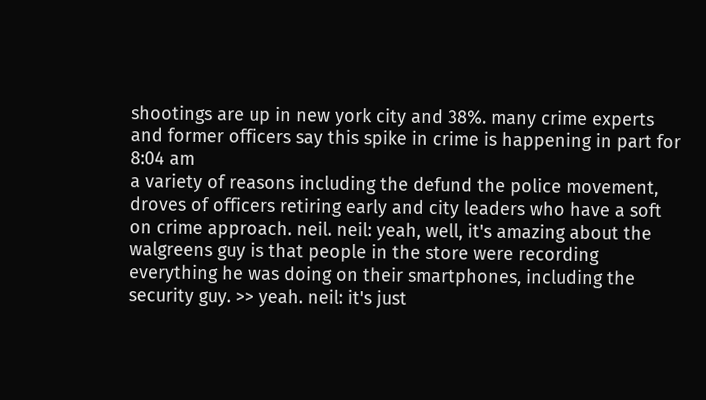shootings are up in new york city and 38%. many crime experts and former officers say this spike in crime is happening in part for
8:04 am
a variety of reasons including the defund the police movement, droves of officers retiring early and city leaders who have a soft on crime approach. neil. neil: yeah, well, it's amazing about the walgreens guy is that people in the store were recording everything he was doing on their smartphones, including the security guy. >> yeah. neil: it's just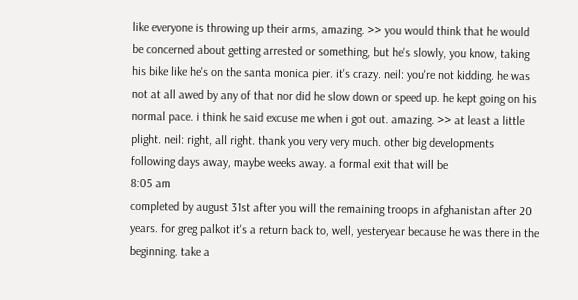like everyone is throwing up their arms, amazing. >> you would think that he would be concerned about getting arrested or something, but he's slowly, you know, taking his bike like he's on the santa monica pier. it's crazy. neil: you're not kidding. he was not at all awed by any of that nor did he slow down or speed up. he kept going on his normal pace. i think he said excuse me when i got out. amazing. >> at least a little plight. neil: right, all right. thank you very very much. other big developments following days away, maybe weeks away. a formal exit that will be
8:05 am
completed by august 31st after you will the remaining troops in afghanistan after 20 years. for greg palkot it's a return back to, well, yesteryear because he was there in the beginning. take a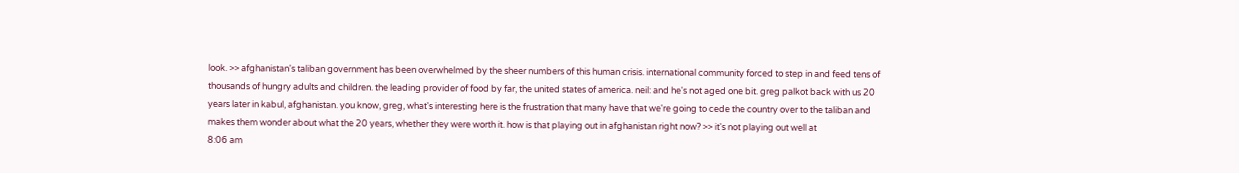look. >> afghanistan's taliban government has been overwhelmed by the sheer numbers of this human crisis. international community forced to step in and feed tens of thousands of hungry adults and children. the leading provider of food by far, the united states of america. neil: and he's not aged one bit. greg palkot back with us 20 years later in kabul, afghanistan. you know, greg, what's interesting here is the frustration that many have that we're going to cede the country over to the taliban and makes them wonder about what the 20 years, whether they were worth it. how is that playing out in afghanistan right now? >> it's not playing out well at
8:06 am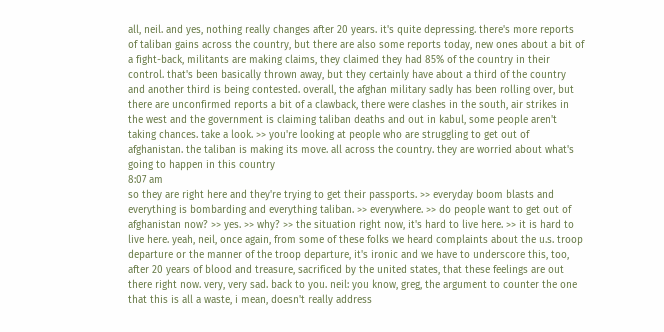all, neil. and yes, nothing really changes after 20 years. it's quite depressing. there's more reports of taliban gains across the country, but there are also some reports today, new ones about a bit of a fight-back, militants are making claims, they claimed they had 85% of the country in their control. that's been basically thrown away, but they certainly have about a third of the country and another third is being contested. overall, the afghan military sadly has been rolling over, but there are unconfirmed reports a bit of a clawback, there were clashes in the south, air strikes in the west and the government is claiming taliban deaths and out in kabul, some people aren't taking chances. take a look. >> you're looking at people who are struggling to get out of afghanistan. the taliban is making its move. all across the country. they are worried about what's going to happen in this country
8:07 am
so they are right here and they're trying to get their passports. >> everyday boom blasts and everything is bombarding and everything taliban. >> everywhere. >> do people want to get out of afghanistan now? >> yes. >> why? >> the situation right now, it's hard to live here. >> it is hard to live here. yeah, neil, once again, from some of these folks we heard complaints about the u.s. troop departure or the manner of the troop departure, it's ironic and we have to underscore this, too, after 20 years of blood and treasure, sacrificed by the united states, that these feelings are out there right now. very, very sad. back to you. neil: you know, greg, the argument to counter the one that this is all a waste, i mean, doesn't really address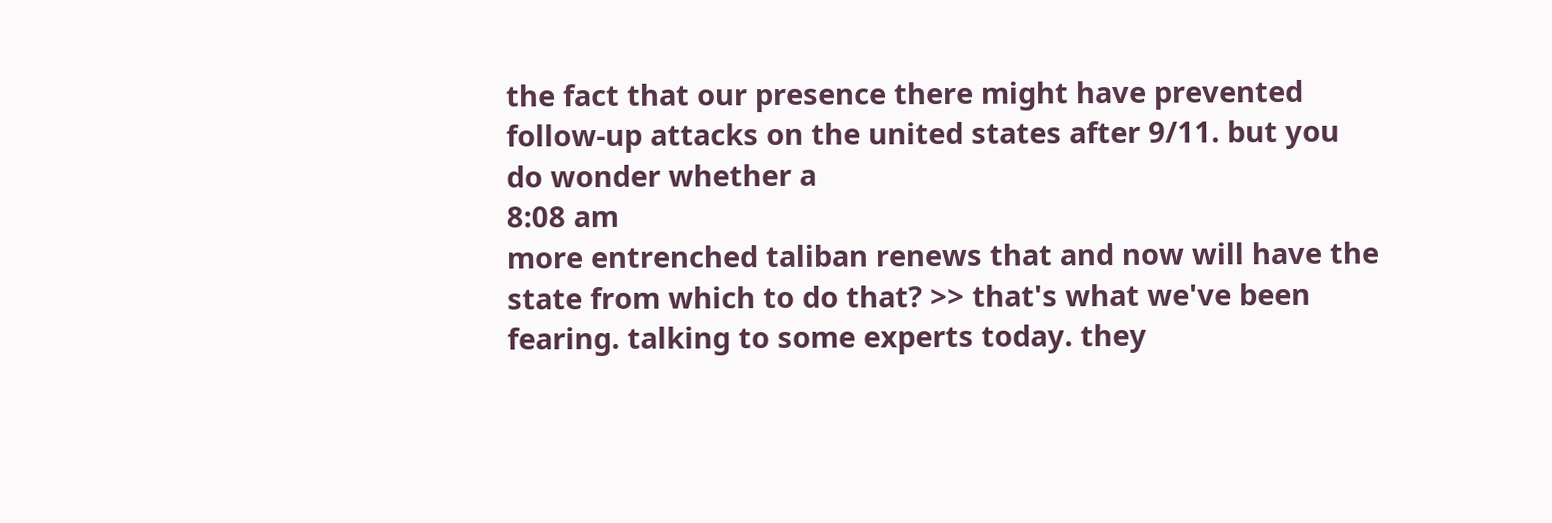the fact that our presence there might have prevented follow-up attacks on the united states after 9/11. but you do wonder whether a
8:08 am
more entrenched taliban renews that and now will have the state from which to do that? >> that's what we've been fearing. talking to some experts today. they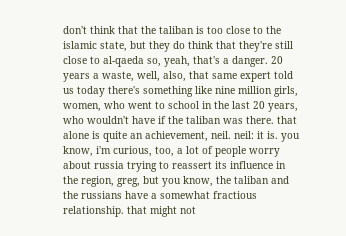don't think that the taliban is too close to the islamic state, but they do think that they're still close to al-qaeda so, yeah, that's a danger. 20 years a waste, well, also, that same expert told us today there's something like nine million girls, women, who went to school in the last 20 years, who wouldn't have if the taliban was there. that alone is quite an achievement, neil. neil: it is. you know, i'm curious, too, a lot of people worry about russia trying to reassert its influence in the region, greg, but you know, the taliban and the russians have a somewhat fractious relationship. that might not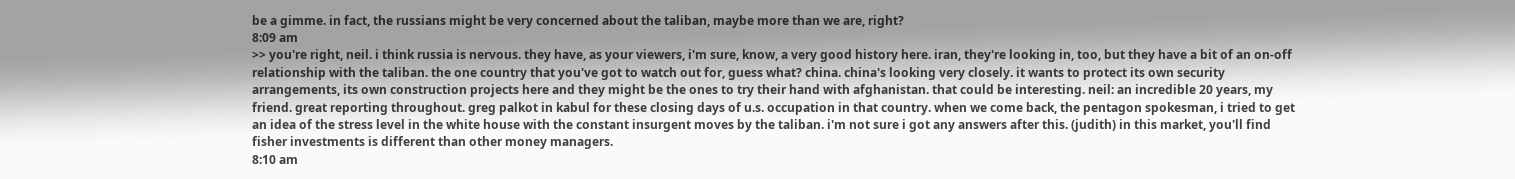be a gimme. in fact, the russians might be very concerned about the taliban, maybe more than we are, right?
8:09 am
>> you're right, neil. i think russia is nervous. they have, as your viewers, i'm sure, know, a very good history here. iran, they're looking in, too, but they have a bit of an on-off relationship with the taliban. the one country that you've got to watch out for, guess what? china. china's looking very closely. it wants to protect its own security arrangements, its own construction projects here and they might be the ones to try their hand with afghanistan. that could be interesting. neil: an incredible 20 years, my friend. great reporting throughout. greg palkot in kabul for these closing days of u.s. occupation in that country. when we come back, the pentagon spokesman, i tried to get an idea of the stress level in the white house with the constant insurgent moves by the taliban. i'm not sure i got any answers after this. (judith) in this market, you'll find fisher investments is different than other money managers.
8:10 am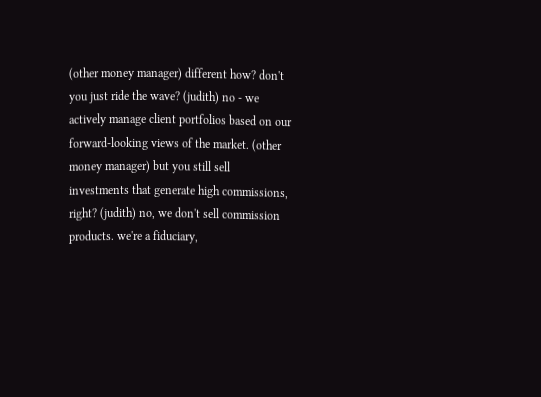(other money manager) different how? don't you just ride the wave? (judith) no - we actively manage client portfolios based on our forward-looking views of the market. (other money manager) but you still sell investments that generate high commissions, right? (judith) no, we don't sell commission products. we're a fiduciary,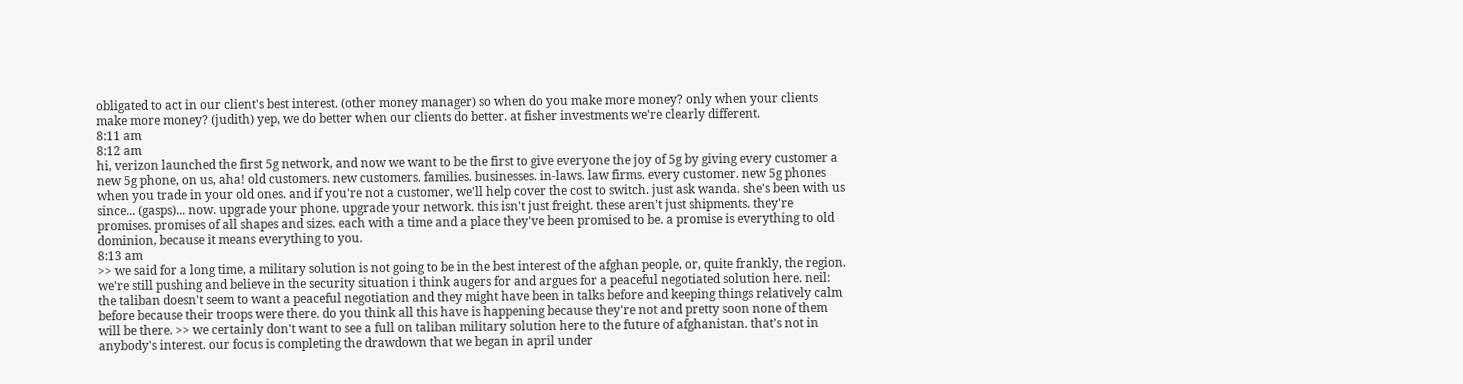obligated to act in our client's best interest. (other money manager) so when do you make more money? only when your clients make more money? (judith) yep, we do better when our clients do better. at fisher investments we're clearly different.
8:11 am
8:12 am
hi, verizon launched the first 5g network, and now we want to be the first to give everyone the joy of 5g by giving every customer a new 5g phone, on us, aha! old customers. new customers. families. businesses. in-laws. law firms. every customer. new 5g phones when you trade in your old ones. and if you're not a customer, we'll help cover the cost to switch. just ask wanda. she's been with us since... (gasps)... now. upgrade your phone. upgrade your network. this isn't just freight. these aren't just shipments. they're promises. promises of all shapes and sizes. each with a time and a place they've been promised to be. a promise is everything to old dominion, because it means everything to you.
8:13 am
>> we said for a long time, a military solution is not going to be in the best interest of the afghan people, or, quite frankly, the region. we're still pushing and believe in the security situation i think augers for and argues for a peaceful negotiated solution here. neil: the taliban doesn't seem to want a peaceful negotiation and they might have been in talks before and keeping things relatively calm before because their troops were there. do you think all this have is happening because they're not and pretty soon none of them will be there. >> we certainly don't want to see a full on taliban military solution here to the future of afghanistan. that's not in anybody's interest. our focus is completing the drawdown that we began in april under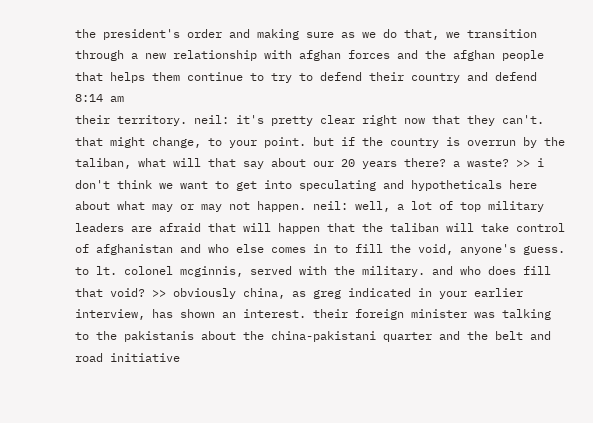the president's order and making sure as we do that, we transition through a new relationship with afghan forces and the afghan people that helps them continue to try to defend their country and defend
8:14 am
their territory. neil: it's pretty clear right now that they can't. that might change, to your point. but if the country is overrun by the taliban, what will that say about our 20 years there? a waste? >> i don't think we want to get into speculating and hypotheticals here about what may or may not happen. neil: well, a lot of top military leaders are afraid that will happen that the taliban will take control of afghanistan and who else comes in to fill the void, anyone's guess. to lt. colonel mcginnis, served with the military. and who does fill that void? >> obviously china, as greg indicated in your earlier interview, has shown an interest. their foreign minister was talking to the pakistanis about the china-pakistani quarter and the belt and road initiative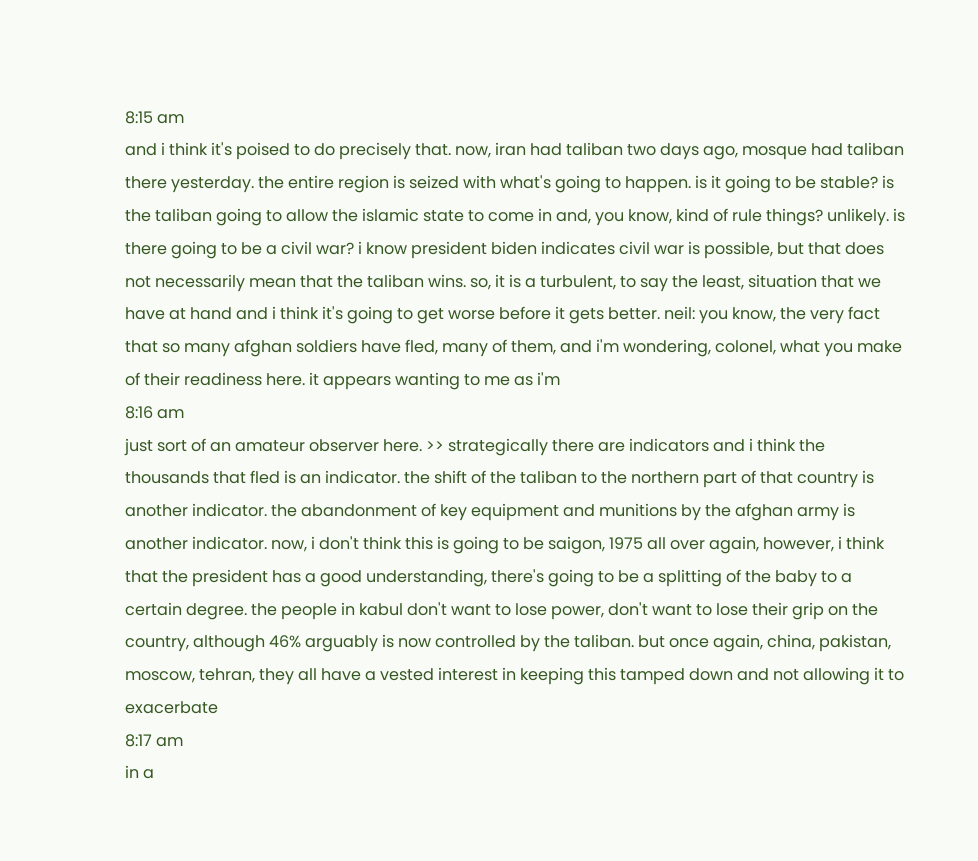8:15 am
and i think it's poised to do precisely that. now, iran had taliban two days ago, mosque had taliban there yesterday. the entire region is seized with what's going to happen. is it going to be stable? is the taliban going to allow the islamic state to come in and, you know, kind of rule things? unlikely. is there going to be a civil war? i know president biden indicates civil war is possible, but that does not necessarily mean that the taliban wins. so, it is a turbulent, to say the least, situation that we have at hand and i think it's going to get worse before it gets better. neil: you know, the very fact that so many afghan soldiers have fled, many of them, and i'm wondering, colonel, what you make of their readiness here. it appears wanting to me as i'm
8:16 am
just sort of an amateur observer here. >> strategically there are indicators and i think the thousands that fled is an indicator. the shift of the taliban to the northern part of that country is another indicator. the abandonment of key equipment and munitions by the afghan army is another indicator. now, i don't think this is going to be saigon, 1975 all over again, however, i think that the president has a good understanding, there's going to be a splitting of the baby to a certain degree. the people in kabul don't want to lose power, don't want to lose their grip on the country, although 46% arguably is now controlled by the taliban. but once again, china, pakistan, moscow, tehran, they all have a vested interest in keeping this tamped down and not allowing it to exacerbate
8:17 am
in a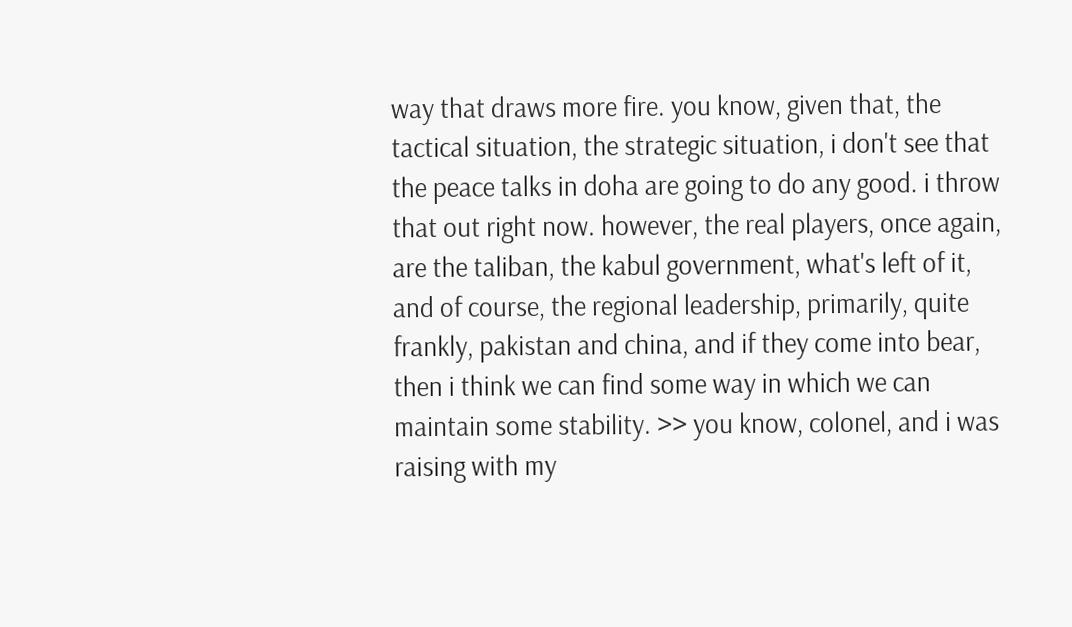way that draws more fire. you know, given that, the tactical situation, the strategic situation, i don't see that the peace talks in doha are going to do any good. i throw that out right now. however, the real players, once again, are the taliban, the kabul government, what's left of it, and of course, the regional leadership, primarily, quite frankly, pakistan and china, and if they come into bear, then i think we can find some way in which we can maintain some stability. >> you know, colonel, and i was raising with my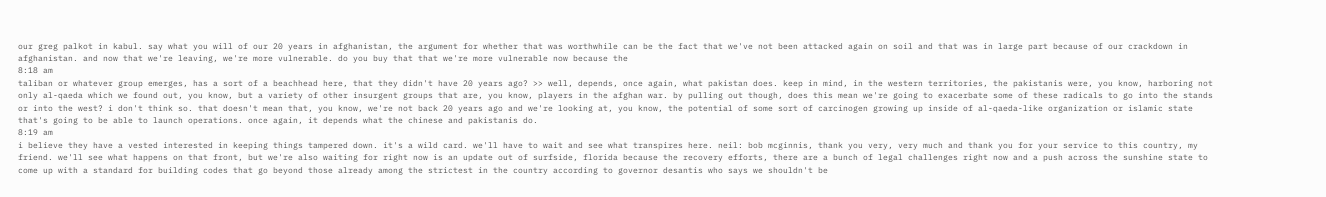our greg palkot in kabul. say what you will of our 20 years in afghanistan, the argument for whether that was worthwhile can be the fact that we've not been attacked again on soil and that was in large part because of our crackdown in afghanistan. and now that we're leaving, we're more vulnerable. do you buy that that we're more vulnerable now because the
8:18 am
taliban or whatever group emerges, has a sort of a beachhead here, that they didn't have 20 years ago? >> well, depends, once again, what pakistan does. keep in mind, in the western territories, the pakistanis were, you know, harboring not only al-qaeda which we found out, you know, but a variety of other insurgent groups that are, you know, players in the afghan war. by pulling out though, does this mean we're going to exacerbate some of these radicals to go into the stands or into the west? i don't think so. that doesn't mean that, you know, we're not back 20 years ago and we're looking at, you know, the potential of some sort of carcinogen growing up inside of al-qaeda-like organization or islamic state that's going to be able to launch operations. once again, it depends what the chinese and pakistanis do.
8:19 am
i believe they have a vested interested in keeping things tampered down. it's a wild card. we'll have to wait and see what transpires here. neil: bob mcginnis, thank you very, very much and thank you for your service to this country, my friend. we'll see what happens on that front, but we're also waiting for right now is an update out of surfside, florida because the recovery efforts, there are a bunch of legal challenges right now and a push across the sunshine state to come up with a standard for building codes that go beyond those already among the strictest in the country according to governor desantis who says we shouldn't be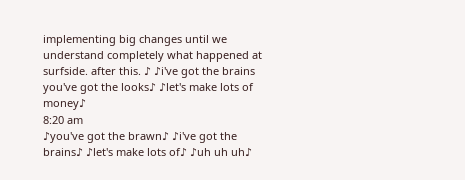implementing big changes until we understand completely what happened at surfside. after this. ♪ ♪i've got the brains you've got the looks♪ ♪let's make lots of money♪
8:20 am
♪you've got the brawn♪ ♪i've got the brains♪ ♪let's make lots of♪ ♪uh uh uh♪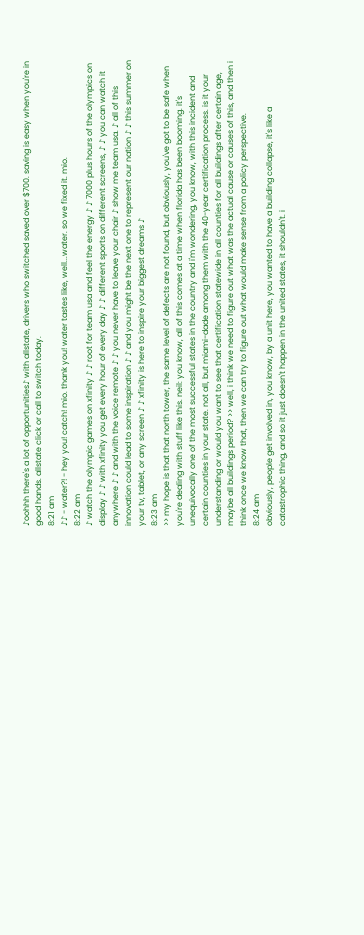♪oohhh there's a lot of opportunities♪ with allstate, drivers who switched saved over $700. saving is easy when you're in good hands. allstate click or call to switch today.
8:21 am
♪♪ - water?! - hey you! catch! mio. thank you! water tastes like, well...water. so we fixed it. mio.
8:22 am
♪ watch the olympic games on xfinity ♪ ♪ root for team usa and feel the energy ♪ ♪ 7000 plus hours of the olympics on display ♪ ♪ with xfinity you get every hour of every day ♪ ♪ different sports on different screens, ♪ ♪ you can watch it anywhere ♪ ♪ and with the voice remote ♪ ♪ you never have to leave your chair ♪ show me team usa. ♪ all of this innovation could lead to some inspiration ♪ ♪ and you might be the next one to represent our nation ♪ ♪ this summer on your tv, tablet, or any screen ♪ ♪ xfinity is here to inspire your biggest dreams ♪
8:23 am
>> my hope is that that north tower, the same level of defects are not found, but obviously, you've got to be safe when you're dealing with stuff like this. neil: you know, all of this comes at a time when florida has been booming. it's unequivocally one of the most successful states in the country and i'm wondering, you know, with this incident and certain counties in your state. not all, but miami-dade among them with the 40-year certification process. is it your understanding or would you want to see that certification statewide in all counties for all buildings after certain age, maybe all buildings period? >> well, i think we need to figure out what was the actual cause or causes of this, and then i think once we know that, then we can try to figure out what would make sense from a policy perspective.
8:24 am
obviously, people get involved in, you know, by a unit here, you wanted to have a building collapse, it's like a catastrophic thing, and so it just doesn't happen in the united states, it shouldn't. i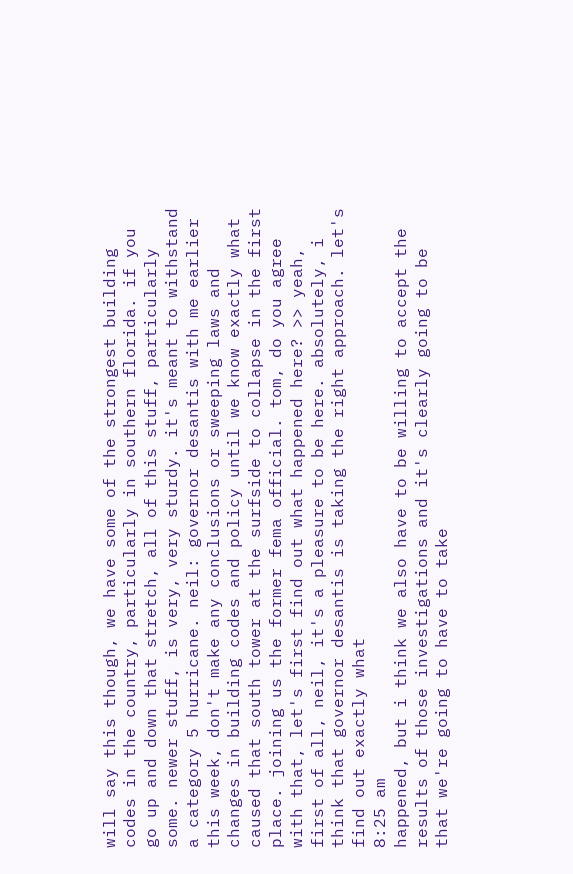will say this though, we have some of the strongest building codes in the country, particularly in southern florida. if you go up and down that stretch, all of this stuff, particularly some. newer stuff, is very, very sturdy. it's meant to withstand a category 5 hurricane. neil: governor desantis with me earlier this week, don't make any conclusions or sweeping laws and changes in building codes and policy until we know exactly what caused that south tower at the surfside to collapse in the first place. joining us the former fema official. tom, do you agree with that, let's first find out what happened here? >> yeah, first of all, neil, it's a pleasure to be here. absolutely, i think that governor desantis is taking the right approach. let's find out exactly what
8:25 am
happened, but i think we also have to be willing to accept the results of those investigations and it's clearly going to be that we're going to have to take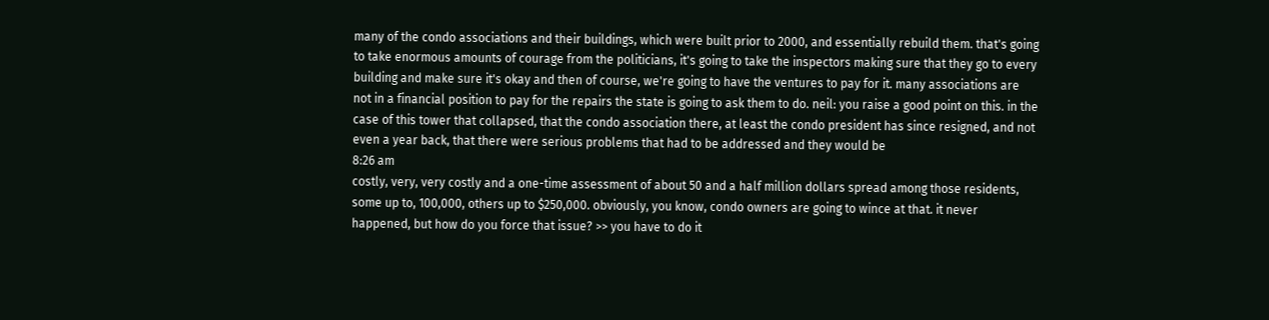many of the condo associations and their buildings, which were built prior to 2000, and essentially rebuild them. that's going to take enormous amounts of courage from the politicians, it's going to take the inspectors making sure that they go to every building and make sure it's okay and then of course, we're going to have the ventures to pay for it. many associations are not in a financial position to pay for the repairs the state is going to ask them to do. neil: you raise a good point on this. in the case of this tower that collapsed, that the condo association there, at least the condo president has since resigned, and not even a year back, that there were serious problems that had to be addressed and they would be
8:26 am
costly, very, very costly and a one-time assessment of about 50 and a half million dollars spread among those residents, some up to, 100,000, others up to $250,000. obviously, you know, condo owners are going to wince at that. it never happened, but how do you force that issue? >> you have to do it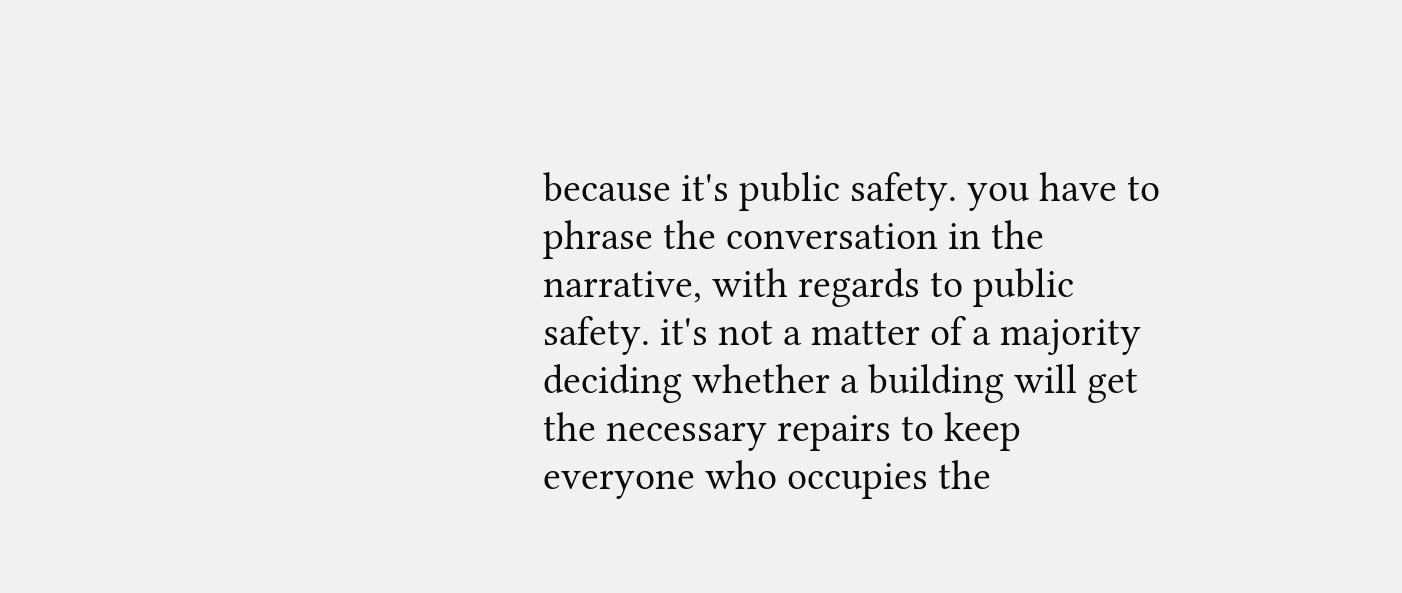because it's public safety. you have to phrase the conversation in the narrative, with regards to public safety. it's not a matter of a majority deciding whether a building will get the necessary repairs to keep everyone who occupies the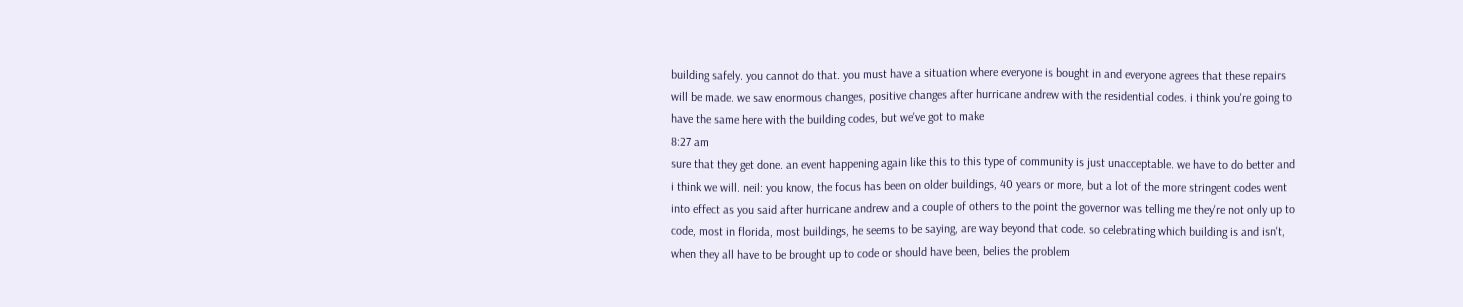building safely. you cannot do that. you must have a situation where everyone is bought in and everyone agrees that these repairs will be made. we saw enormous changes, positive changes after hurricane andrew with the residential codes. i think you're going to have the same here with the building codes, but we've got to make
8:27 am
sure that they get done. an event happening again like this to this type of community is just unacceptable. we have to do better and i think we will. neil: you know, the focus has been on older buildings, 40 years or more, but a lot of the more stringent codes went into effect as you said after hurricane andrew and a couple of others to the point the governor was telling me they're not only up to code, most in florida, most buildings, he seems to be saying, are way beyond that code. so celebrating which building is and isn't, when they all have to be brought up to code or should have been, belies the problem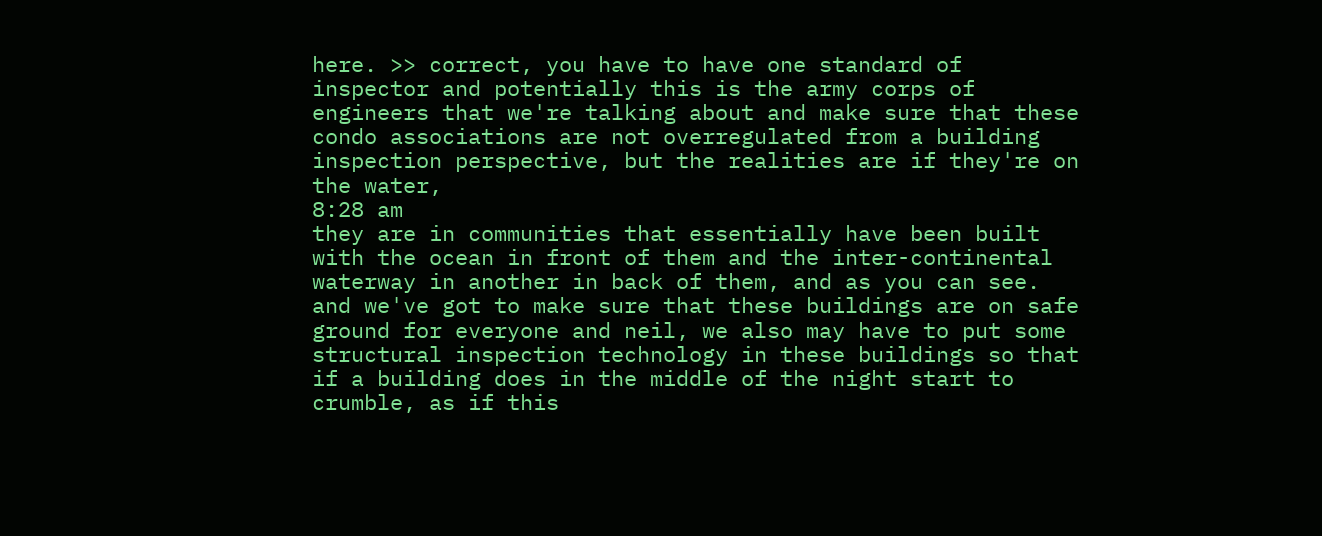here. >> correct, you have to have one standard of inspector and potentially this is the army corps of engineers that we're talking about and make sure that these condo associations are not overregulated from a building inspection perspective, but the realities are if they're on the water,
8:28 am
they are in communities that essentially have been built with the ocean in front of them and the inter-continental waterway in another in back of them, and as you can see. and we've got to make sure that these buildings are on safe ground for everyone and neil, we also may have to put some structural inspection technology in these buildings so that if a building does in the middle of the night start to crumble, as if this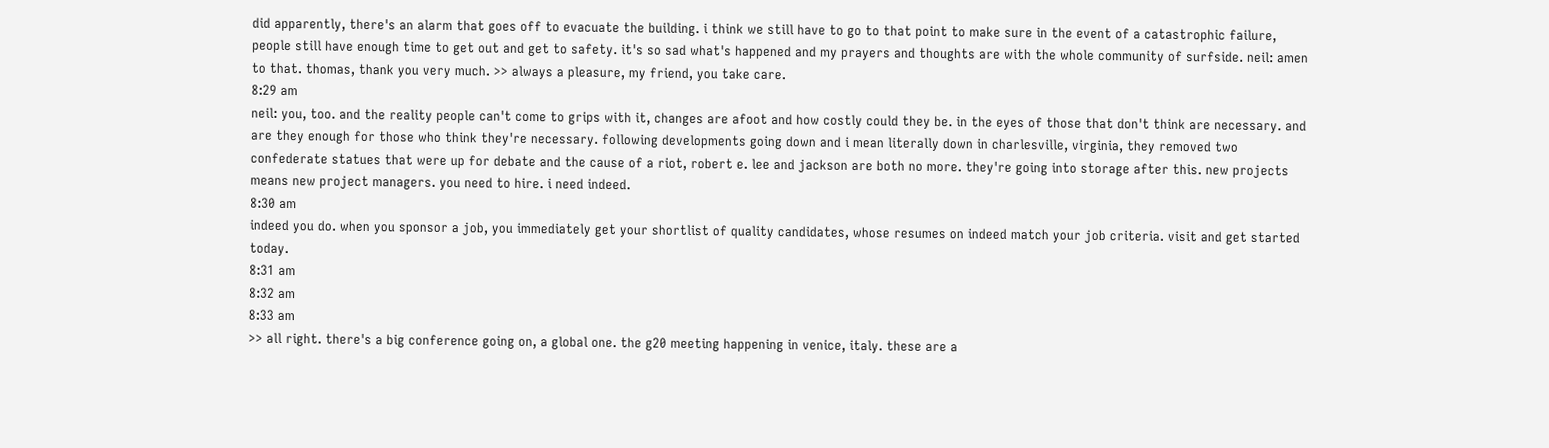did apparently, there's an alarm that goes off to evacuate the building. i think we still have to go to that point to make sure in the event of a catastrophic failure, people still have enough time to get out and get to safety. it's so sad what's happened and my prayers and thoughts are with the whole community of surfside. neil: amen to that. thomas, thank you very much. >> always a pleasure, my friend, you take care.
8:29 am
neil: you, too. and the reality people can't come to grips with it, changes are afoot and how costly could they be. in the eyes of those that don't think are necessary. and are they enough for those who think they're necessary. following developments going down and i mean literally down in charlesville, virginia, they removed two confederate statues that were up for debate and the cause of a riot, robert e. lee and jackson are both no more. they're going into storage after this. new projects means new project managers. you need to hire. i need indeed.
8:30 am
indeed you do. when you sponsor a job, you immediately get your shortlist of quality candidates, whose resumes on indeed match your job criteria. visit and get started today.
8:31 am
8:32 am
8:33 am
>> all right. there's a big conference going on, a global one. the g20 meeting happening in venice, italy. these are a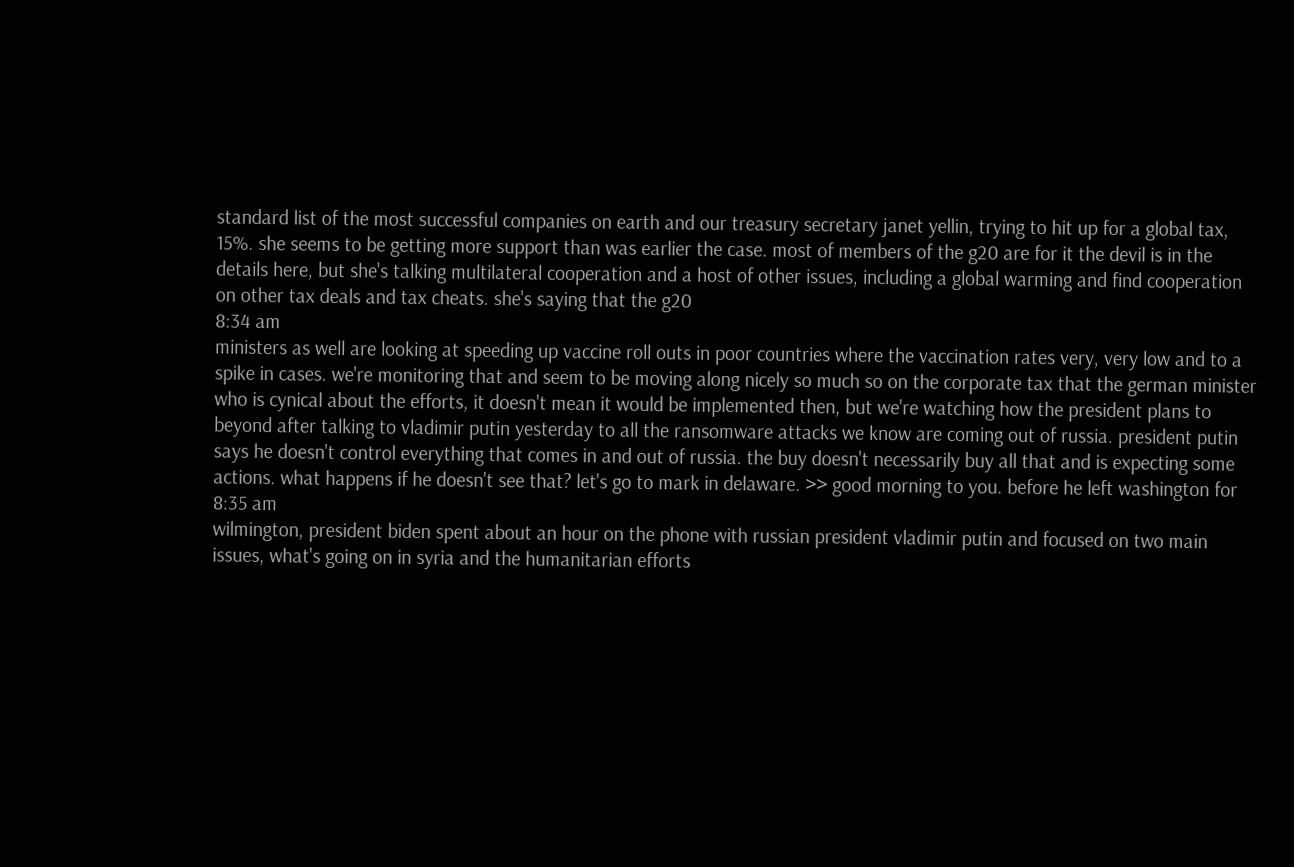standard list of the most successful companies on earth and our treasury secretary janet yellin, trying to hit up for a global tax, 15%. she seems to be getting more support than was earlier the case. most of members of the g20 are for it the devil is in the details here, but she's talking multilateral cooperation and a host of other issues, including a global warming and find cooperation on other tax deals and tax cheats. she's saying that the g20
8:34 am
ministers as well are looking at speeding up vaccine roll outs in poor countries where the vaccination rates very, very low and to a spike in cases. we're monitoring that and seem to be moving along nicely so much so on the corporate tax that the german minister who is cynical about the efforts, it doesn't mean it would be implemented then, but we're watching how the president plans to beyond after talking to vladimir putin yesterday to all the ransomware attacks we know are coming out of russia. president putin says he doesn't control everything that comes in and out of russia. the buy doesn't necessarily buy all that and is expecting some actions. what happens if he doesn't see that? let's go to mark in delaware. >> good morning to you. before he left washington for
8:35 am
wilmington, president biden spent about an hour on the phone with russian president vladimir putin and focused on two main issues, what's going on in syria and the humanitarian efforts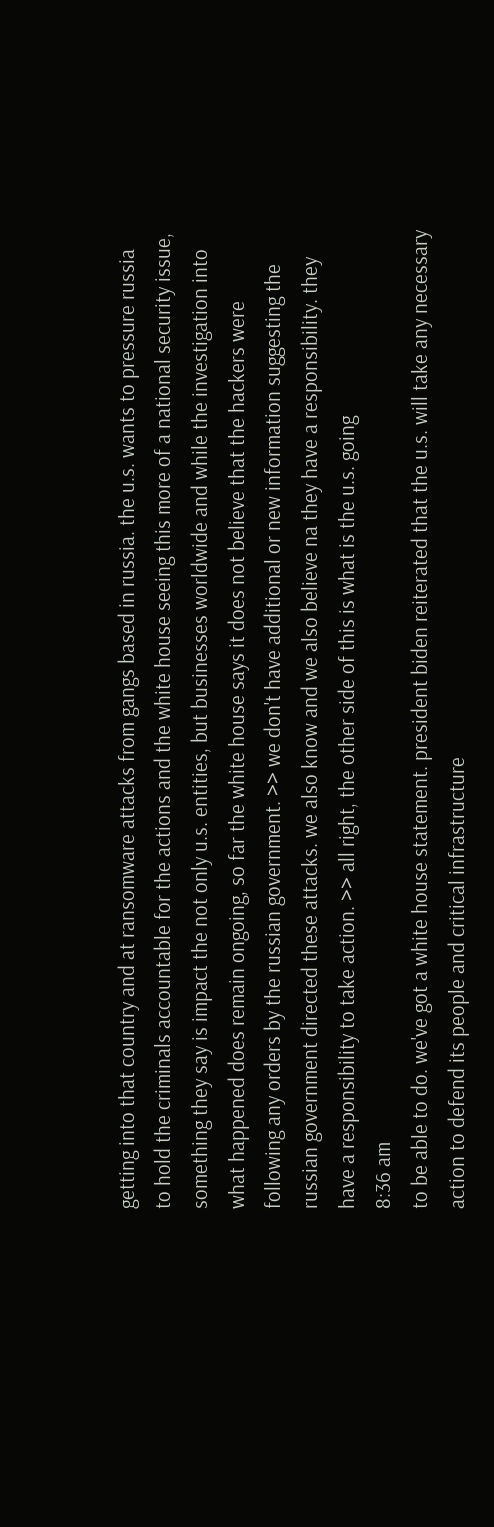getting into that country and at ransomware attacks from gangs based in russia. the u.s. wants to pressure russia to hold the criminals accountable for the actions and the white house seeing this more of a national security issue, something they say is impact the not only u.s. entities, but businesses worldwide and while the investigation into what happened does remain ongoing, so far the white house says it does not believe that the hackers were following any orders by the russian government. >> we don't have additional or new information suggesting the russian government directed these attacks. we also know and we also believe na they have a responsibility. they have a responsibility to take action. >> all right, the other side of this is what is the u.s. going
8:36 am
to be able to do. we've got a white house statement. president biden reiterated that the u.s. will take any necessary action to defend its people and critical infrastructure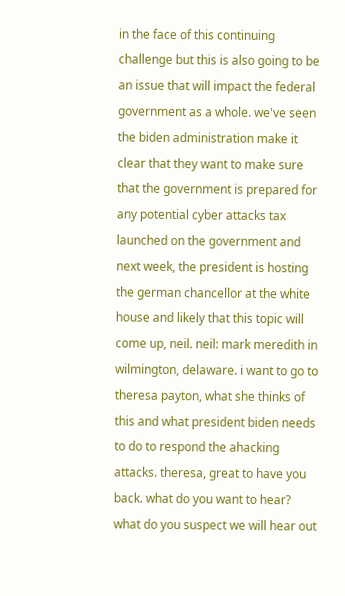in the face of this continuing challenge but this is also going to be an issue that will impact the federal government as a whole. we've seen the biden administration make it clear that they want to make sure that the government is prepared for any potential cyber attacks tax launched on the government and next week, the president is hosting the german chancellor at the white house and likely that this topic will come up, neil. neil: mark meredith in wilmington, delaware. i want to go to theresa payton, what she thinks of this and what president biden needs to do to respond the ahacking attacks. theresa, great to have you back. what do you want to hear? what do you suspect we will hear out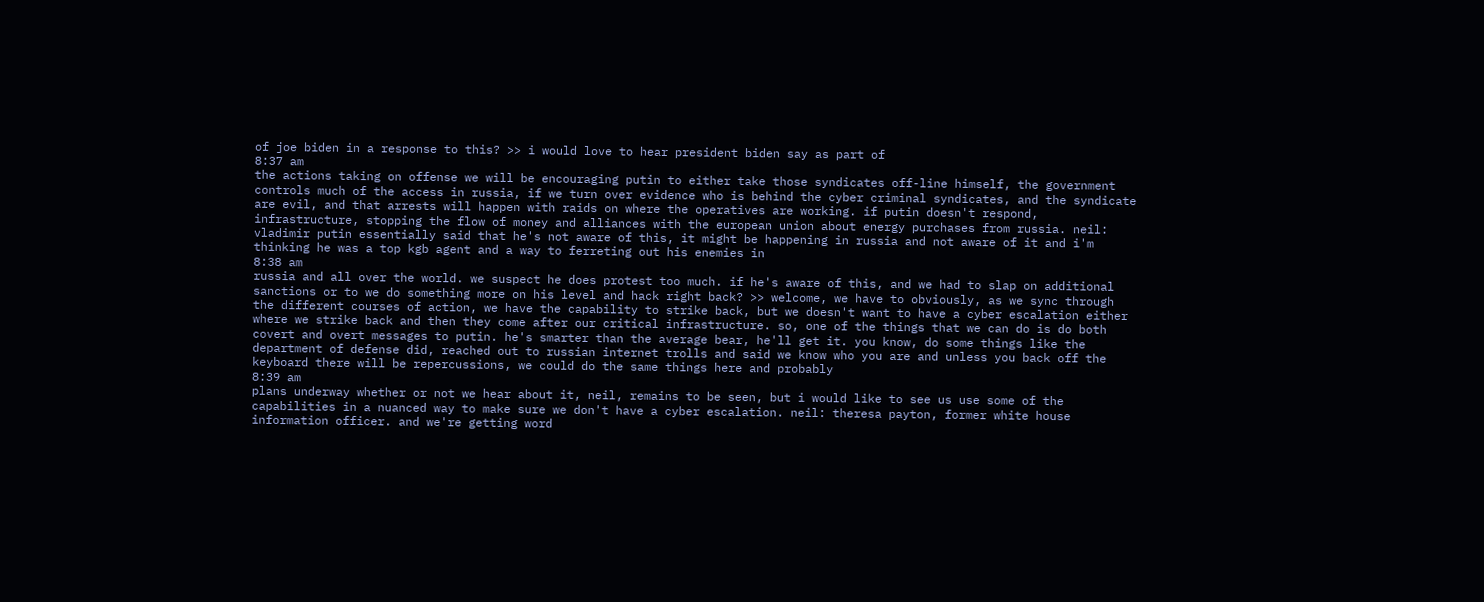of joe biden in a response to this? >> i would love to hear president biden say as part of
8:37 am
the actions taking on offense we will be encouraging putin to either take those syndicates off-line himself, the government controls much of the access in russia, if we turn over evidence who is behind the cyber criminal syndicates, and the syndicate are evil, and that arrests will happen with raids on where the operatives are working. if putin doesn't respond, infrastructure, stopping the flow of money and alliances with the european union about energy purchases from russia. neil: vladimir putin essentially said that he's not aware of this, it might be happening in russia and not aware of it and i'm thinking he was a top kgb agent and a way to ferreting out his enemies in
8:38 am
russia and all over the world. we suspect he does protest too much. if he's aware of this, and we had to slap on additional sanctions or to we do something more on his level and hack right back? >> welcome, we have to obviously, as we sync through the different courses of action, we have the capability to strike back, but we doesn't want to have a cyber escalation either where we strike back and then they come after our critical infrastructure. so, one of the things that we can do is do both covert and overt messages to putin. he's smarter than the average bear, he'll get it. you know, do some things like the department of defense did, reached out to russian internet trolls and said we know who you are and unless you back off the keyboard there will be repercussions, we could do the same things here and probably
8:39 am
plans underway whether or not we hear about it, neil, remains to be seen, but i would like to see us use some of the capabilities in a nuanced way to make sure we don't have a cyber escalation. neil: theresa payton, former white house information officer. and we're getting word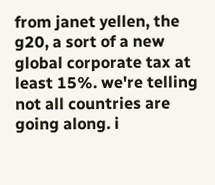from janet yellen, the g20, a sort of a new global corporate tax at least 15%. we're telling not all countries are going along. i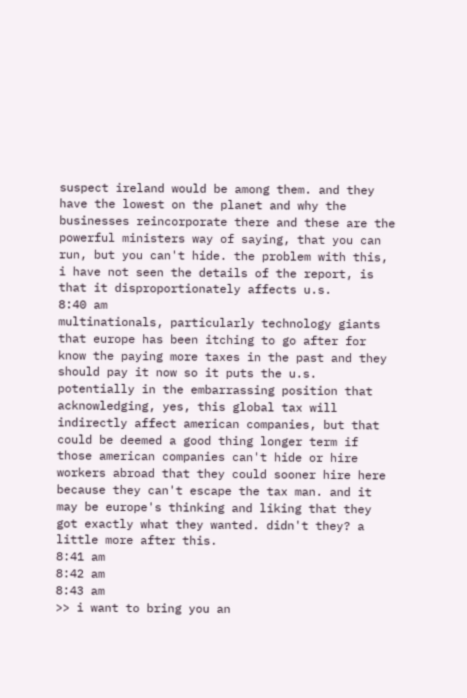suspect ireland would be among them. and they have the lowest on the planet and why the businesses reincorporate there and these are the powerful ministers way of saying, that you can run, but you can't hide. the problem with this, i have not seen the details of the report, is that it disproportionately affects u.s.
8:40 am
multinationals, particularly technology giants that europe has been itching to go after for know the paying more taxes in the past and they should pay it now so it puts the u.s. potentially in the embarrassing position that acknowledging, yes, this global tax will indirectly affect american companies, but that could be deemed a good thing longer term if those american companies can't hide or hire workers abroad that they could sooner hire here because they can't escape the tax man. and it may be europe's thinking and liking that they got exactly what they wanted. didn't they? a little more after this.
8:41 am
8:42 am
8:43 am
>> i want to bring you an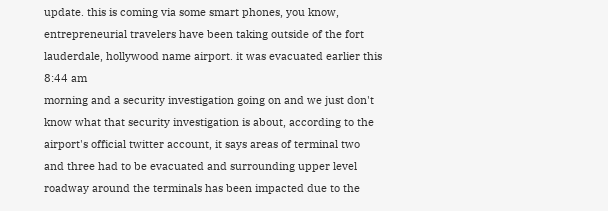update. this is coming via some smart phones, you know, entrepreneurial travelers have been taking outside of the fort lauderdale, hollywood name airport. it was evacuated earlier this
8:44 am
morning and a security investigation going on and we just don't know what that security investigation is about, according to the airport's official twitter account, it says areas of terminal two and three had to be evacuated and surrounding upper level roadway around the terminals has been impacted due to the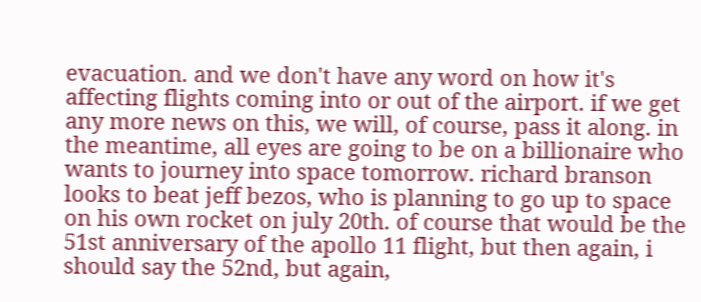evacuation. and we don't have any word on how it's affecting flights coming into or out of the airport. if we get any more news on this, we will, of course, pass it along. in the meantime, all eyes are going to be on a billionaire who wants to journey into space tomorrow. richard branson looks to beat jeff bezos, who is planning to go up to space on his own rocket on july 20th. of course that would be the 51st anniversary of the apollo 11 flight, but then again, i should say the 52nd, but again,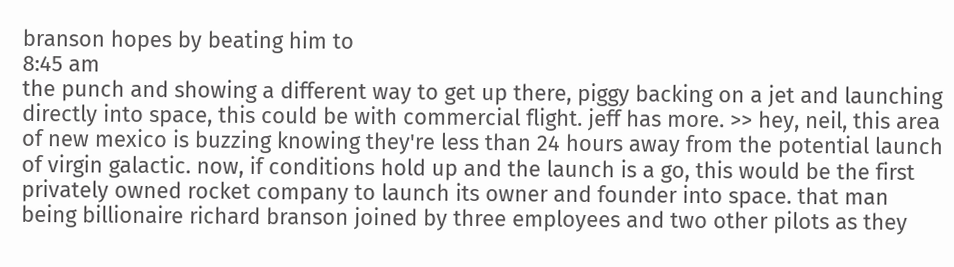branson hopes by beating him to
8:45 am
the punch and showing a different way to get up there, piggy backing on a jet and launching directly into space, this could be with commercial flight. jeff has more. >> hey, neil, this area of new mexico is buzzing knowing they're less than 24 hours away from the potential launch of virgin galactic. now, if conditions hold up and the launch is a go, this would be the first privately owned rocket company to launch its owner and founder into space. that man being billionaire richard branson joined by three employees and two other pilots as they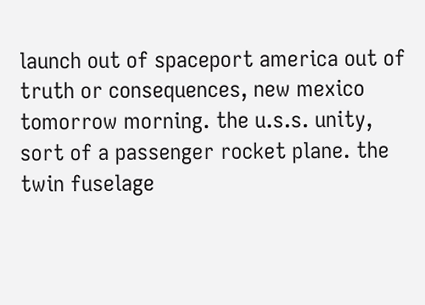launch out of spaceport america out of truth or consequences, new mexico tomorrow morning. the u.s.s. unity, sort of a passenger rocket plane. the twin fuselage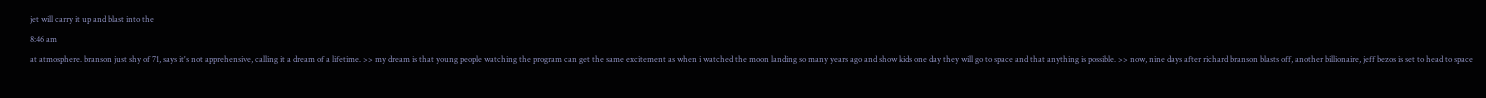jet will carry it up and blast into the
8:46 am
at atmosphere. branson just shy of 71, says it's not apprehensive, calling it a dream of a lifetime. >> my dream is that young people watching the program can get the same excitement as when i watched the moon landing so many years ago and show kids one day they will go to space and that anything is possible. >> now, nine days after richard branson blasts off, another billionaire, jeff bezos is set to head to space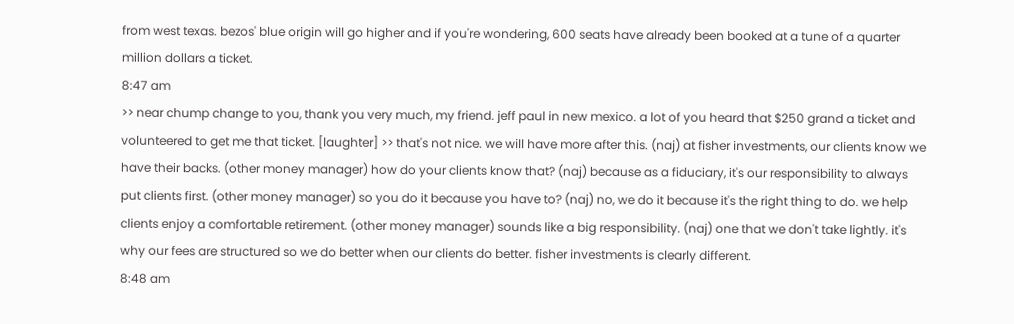from west texas. bezos' blue origin will go higher and if you're wondering, 600 seats have already been booked at a tune of a quarter million dollars a ticket.
8:47 am
>> near chump change to you, thank you very much, my friend. jeff paul in new mexico. a lot of you heard that $250 grand a ticket and volunteered to get me that ticket. [laughter] >> that's not nice. we will have more after this. (naj) at fisher investments, our clients know we have their backs. (other money manager) how do your clients know that? (naj) because as a fiduciary, it's our responsibility to always put clients first. (other money manager) so you do it because you have to? (naj) no, we do it because it's the right thing to do. we help clients enjoy a comfortable retirement. (other money manager) sounds like a big responsibility. (naj) one that we don't take lightly. it's why our fees are structured so we do better when our clients do better. fisher investments is clearly different.
8:48 am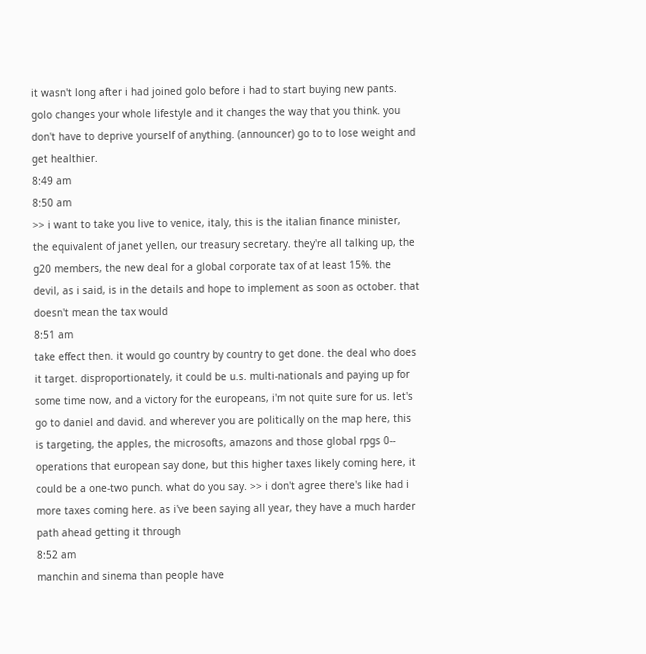it wasn't long after i had joined golo before i had to start buying new pants. golo changes your whole lifestyle and it changes the way that you think. you don't have to deprive yourself of anything. (announcer) go to to lose weight and get healthier.
8:49 am
8:50 am
>> i want to take you live to venice, italy, this is the italian finance minister, the equivalent of janet yellen, our treasury secretary. they're all talking up, the g20 members, the new deal for a global corporate tax of at least 15%. the devil, as i said, is in the details and hope to implement as soon as october. that doesn't mean the tax would
8:51 am
take effect then. it would go country by country to get done. the deal who does it target. disproportionately, it could be u.s. multi-nationals and paying up for some time now, and a victory for the europeans, i'm not quite sure for us. let's go to daniel and david. and wherever you are politically on the map here, this is targeting, the apples, the microsofts, amazons and those global rpgs 0-- operations that european say done, but this higher taxes likely coming here, it could be a one-two punch. what do you say. >> i don't agree there's like had i more taxes coming here. as i've been saying all year, they have a much harder path ahead getting it through
8:52 am
manchin and sinema than people have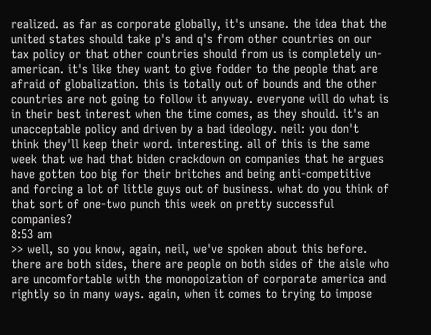realized. as far as corporate globally, it's unsane. the idea that the united states should take p's and q's from other countries on our tax policy or that other countries should from us is completely un-american. it's like they want to give fodder to the people that are afraid of globalization. this is totally out of bounds and the other countries are not going to follow it anyway. everyone will do what is in their best interest when the time comes, as they should. it's an unacceptable policy and driven by a bad ideology. neil: you don't think they'll keep their word. interesting. all of this is the same week that we had that biden crackdown on companies that he argues have gotten too big for their britches and being anti-competitive and forcing a lot of little guys out of business. what do you think of that sort of one-two punch this week on pretty successful companies?
8:53 am
>> well, so you know, again, neil, we've spoken about this before. there are both sides, there are people on both sides of the aisle who are uncomfortable with the monopoization of corporate america and rightly so in many ways. again, when it comes to trying to impose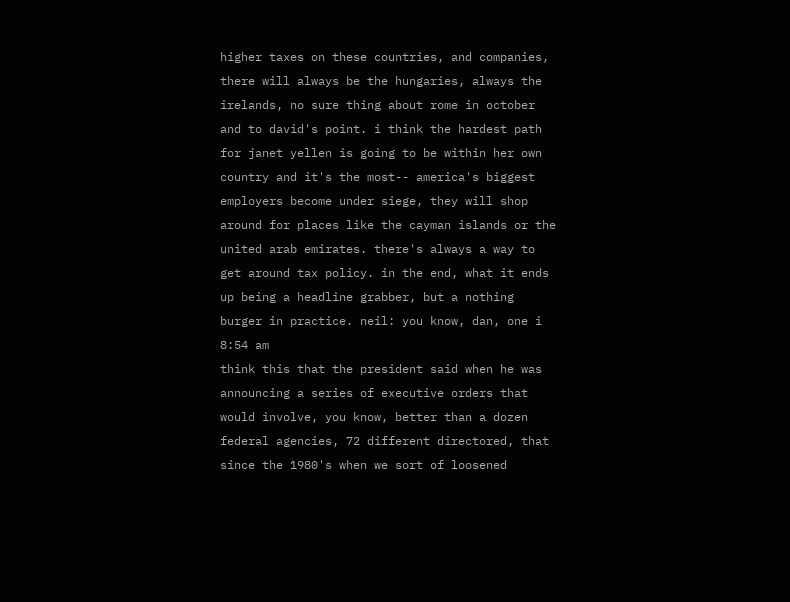higher taxes on these countries, and companies, there will always be the hungaries, always the irelands, no sure thing about rome in october and to david's point. i think the hardest path for janet yellen is going to be within her own country and it's the most-- america's biggest employers become under siege, they will shop around for places like the cayman islands or the united arab emirates. there's always a way to get around tax policy. in the end, what it ends up being a headline grabber, but a nothing burger in practice. neil: you know, dan, one i
8:54 am
think this that the president said when he was announcing a series of executive orders that would involve, you know, better than a dozen federal agencies, 72 different directored, that since the 1980's when we sort of loosened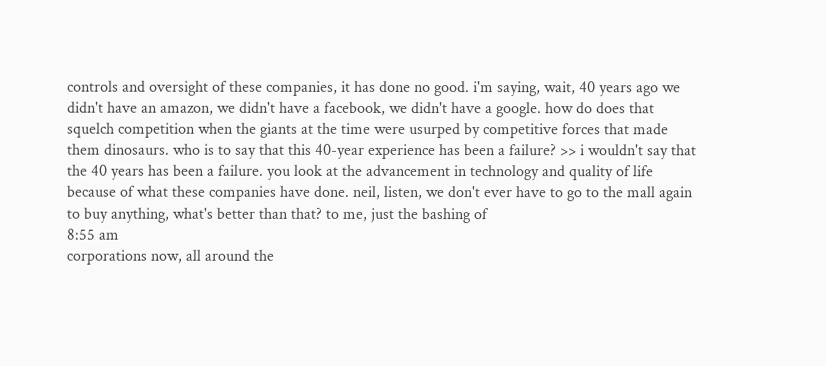controls and oversight of these companies, it has done no good. i'm saying, wait, 40 years ago we didn't have an amazon, we didn't have a facebook, we didn't have a google. how do does that squelch competition when the giants at the time were usurped by competitive forces that made them dinosaurs. who is to say that this 40-year experience has been a failure? >> i wouldn't say that the 40 years has been a failure. you look at the advancement in technology and quality of life because of what these companies have done. neil, listen, we don't ever have to go to the mall again to buy anything, what's better than that? to me, just the bashing of
8:55 am
corporations now, all around the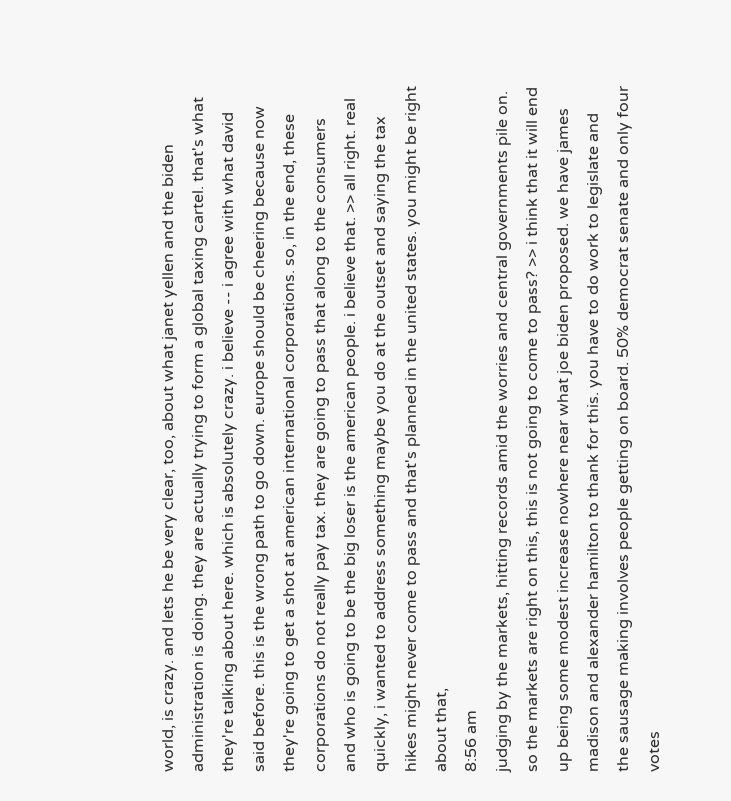world, is crazy. and lets he be very clear, too, about what janet yellen and the biden administration is doing. they are actually trying to form a global taxing cartel. that's what they're talking about here. which is absolutely crazy. i believe -- i agree with what david said before. this is the wrong path to go down. europe should be cheering because now they're going to get a shot at american international corporations. so, in the end, these corporations do not really pay tax. they are going to pass that along to the consumers and who is going to be the big loser is the american people. i believe that. >> all right. real quickly, i wanted to address something maybe you do at the outset and saying the tax hikes might never come to pass and that's planned in the united states. you might be right about that,
8:56 am
judging by the markets, hitting records amid the worries and central governments pile on. so the markets are right on this, this is not going to come to pass? >> i think that it will end up being some modest increase nowhere near what joe biden proposed. we have james madison and alexander hamilton to thank for this. you have to do work to legislate and the sausage making involves people getting on board. 50% democrat senate and only four votes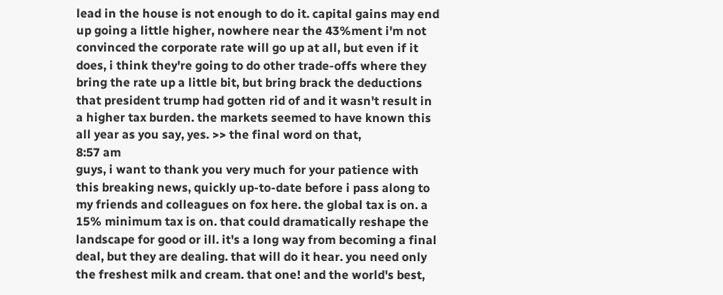lead in the house is not enough to do it. capital gains may end up going a little higher, nowhere near the 43%ment i'm not convinced the corporate rate will go up at all, but even if it does, i think they're going to do other trade-offs where they bring the rate up a little bit, but bring brack the deductions that president trump had gotten rid of and it wasn't result in a higher tax burden. the markets seemed to have known this all year as you say, yes. >> the final word on that,
8:57 am
guys, i want to thank you very much for your patience with this breaking news, quickly up-to-date before i pass along to my friends and colleagues on fox here. the global tax is on. a 15% minimum tax is on. that could dramatically reshape the landscape for good or ill. it's a long way from becoming a final deal, but they are dealing. that will do it hear. you need only the freshest milk and cream. that one! and the world's best,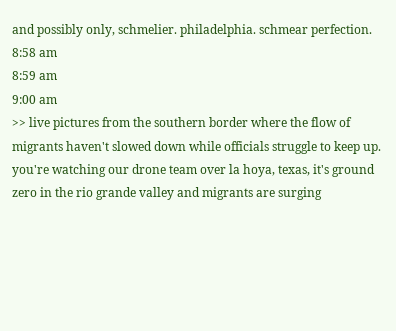and possibly only, schmelier. philadelphia. schmear perfection.
8:58 am
8:59 am
9:00 am
>> live pictures from the southern border where the flow of migrants haven't slowed down while officials struggle to keep up. you're watching our drone team over la hoya, texas, it's ground zero in the rio grande valley and migrants are surging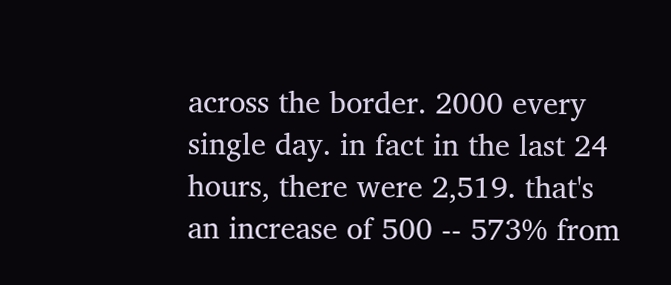across the border. 2000 every single day. in fact in the last 24 hours, there were 2,519. that's an increase of 500 -- 573% from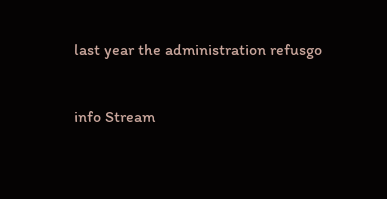last year the administration refusgo


info Stream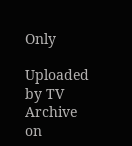Only

Uploaded by TV Archive on